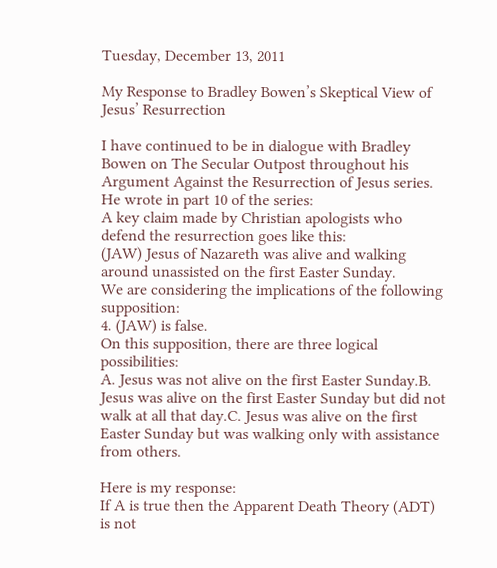Tuesday, December 13, 2011

My Response to Bradley Bowen’s Skeptical View of Jesus’ Resurrection

I have continued to be in dialogue with Bradley Bowen on The Secular Outpost throughout his Argument Against the Resurrection of Jesus series. He wrote in part 10 of the series:
A key claim made by Christian apologists who defend the resurrection goes like this:
(JAW) Jesus of Nazareth was alive and walking around unassisted on the first Easter Sunday.
We are considering the implications of the following supposition:
4. (JAW) is false.
On this supposition, there are three logical possibilities:
A. Jesus was not alive on the first Easter Sunday.B. Jesus was alive on the first Easter Sunday but did not walk at all that day.C. Jesus was alive on the first Easter Sunday but was walking only with assistance from others.

Here is my response:
If A is true then the Apparent Death Theory (ADT) is not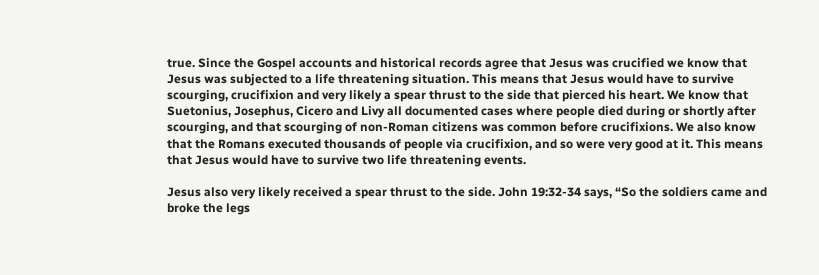true. Since the Gospel accounts and historical records agree that Jesus was crucified we know that Jesus was subjected to a life threatening situation. This means that Jesus would have to survive scourging, crucifixion and very likely a spear thrust to the side that pierced his heart. We know that Suetonius, Josephus, Cicero and Livy all documented cases where people died during or shortly after scourging, and that scourging of non-Roman citizens was common before crucifixions. We also know that the Romans executed thousands of people via crucifixion, and so were very good at it. This means that Jesus would have to survive two life threatening events.

Jesus also very likely received a spear thrust to the side. John 19:32-34 says, “So the soldiers came and broke the legs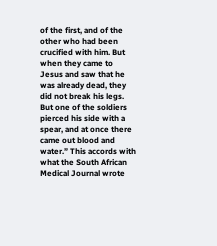of the first, and of the other who had been crucified with him. But when they came to Jesus and saw that he was already dead, they did not break his legs. But one of the soldiers pierced his side with a spear, and at once there came out blood and water.” This accords with what the South African Medical Journal wrote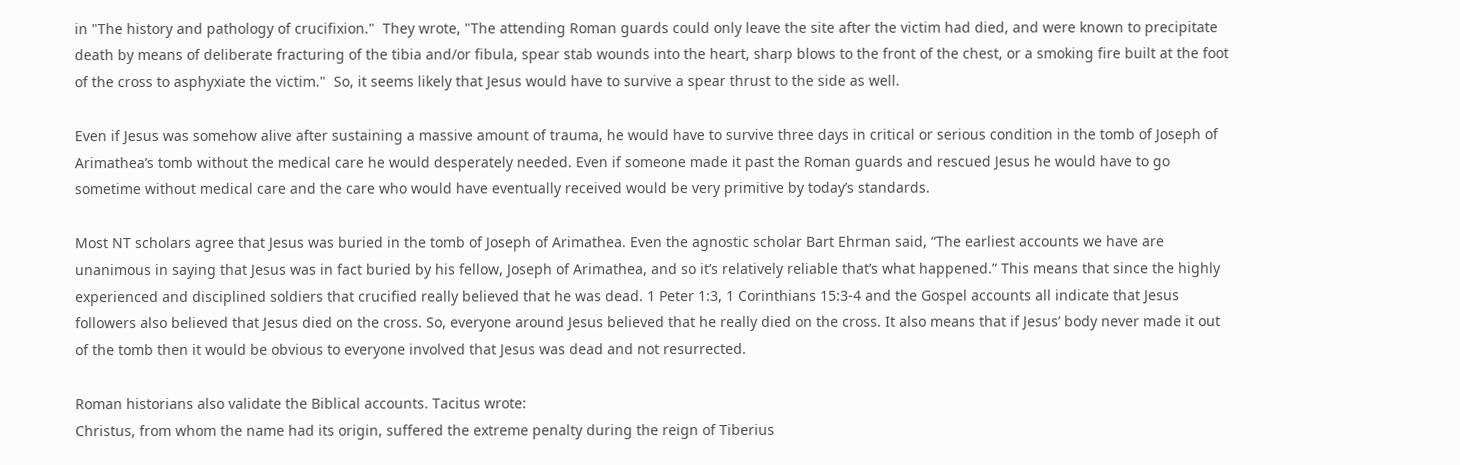in "The history and pathology of crucifixion."  They wrote, "The attending Roman guards could only leave the site after the victim had died, and were known to precipitate death by means of deliberate fracturing of the tibia and/or fibula, spear stab wounds into the heart, sharp blows to the front of the chest, or a smoking fire built at the foot of the cross to asphyxiate the victim."  So, it seems likely that Jesus would have to survive a spear thrust to the side as well.

Even if Jesus was somehow alive after sustaining a massive amount of trauma, he would have to survive three days in critical or serious condition in the tomb of Joseph of Arimathea’s tomb without the medical care he would desperately needed. Even if someone made it past the Roman guards and rescued Jesus he would have to go sometime without medical care and the care who would have eventually received would be very primitive by today’s standards.

Most NT scholars agree that Jesus was buried in the tomb of Joseph of Arimathea. Even the agnostic scholar Bart Ehrman said, “The earliest accounts we have are unanimous in saying that Jesus was in fact buried by his fellow, Joseph of Arimathea, and so it’s relatively reliable that’s what happened.” This means that since the highly experienced and disciplined soldiers that crucified really believed that he was dead. 1 Peter 1:3, 1 Corinthians 15:3-4 and the Gospel accounts all indicate that Jesus followers also believed that Jesus died on the cross. So, everyone around Jesus believed that he really died on the cross. It also means that if Jesus’ body never made it out of the tomb then it would be obvious to everyone involved that Jesus was dead and not resurrected.

Roman historians also validate the Biblical accounts. Tacitus wrote:
Christus, from whom the name had its origin, suffered the extreme penalty during the reign of Tiberius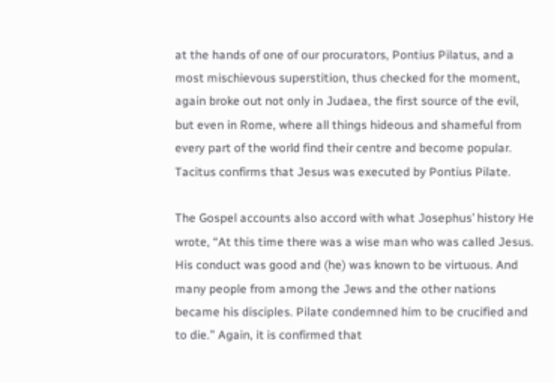at the hands of one of our procurators, Pontius Pilatus, and a most mischievous superstition, thus checked for the moment, again broke out not only in Judaea, the first source of the evil, but even in Rome, where all things hideous and shameful from every part of the world find their centre and become popular.
Tacitus confirms that Jesus was executed by Pontius Pilate.

The Gospel accounts also accord with what Josephus’ history He wrote, “At this time there was a wise man who was called Jesus. His conduct was good and (he) was known to be virtuous. And many people from among the Jews and the other nations became his disciples. Pilate condemned him to be crucified and to die.” Again, it is confirmed that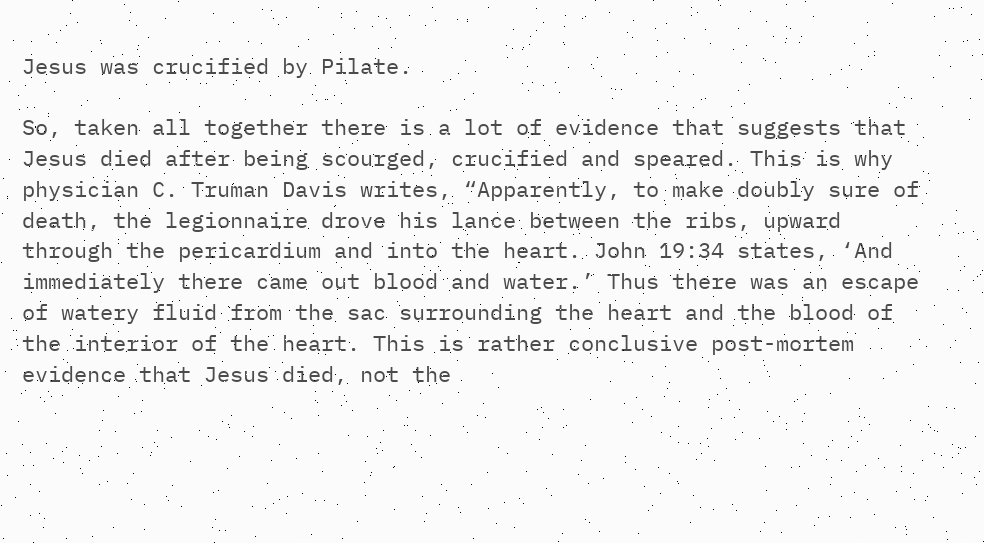Jesus was crucified by Pilate.

So, taken all together there is a lot of evidence that suggests that Jesus died after being scourged, crucified and speared. This is why physician C. Truman Davis writes, “Apparently, to make doubly sure of death, the legionnaire drove his lance between the ribs, upward through the pericardium and into the heart. John 19:34 states, ‘And immediately there came out blood and water.’ Thus there was an escape of watery fluid from the sac surrounding the heart and the blood of the interior of the heart. This is rather conclusive post-mortem evidence that Jesus died, not the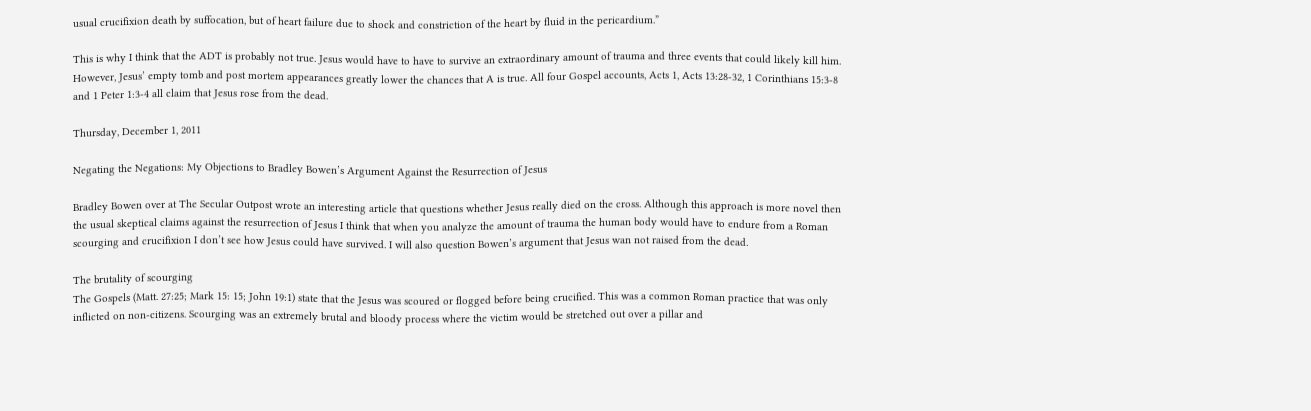usual crucifixion death by suffocation, but of heart failure due to shock and constriction of the heart by fluid in the pericardium.”

This is why I think that the ADT is probably not true. Jesus would have to have to survive an extraordinary amount of trauma and three events that could likely kill him. However, Jesus’ empty tomb and post mortem appearances greatly lower the chances that A is true. All four Gospel accounts, Acts 1, Acts 13:28-32, 1 Corinthians 15:3-8 and 1 Peter 1:3-4 all claim that Jesus rose from the dead.

Thursday, December 1, 2011

Negating the Negations: My Objections to Bradley Bowen’s Argument Against the Resurrection of Jesus

Bradley Bowen over at The Secular Outpost wrote an interesting article that questions whether Jesus really died on the cross. Although this approach is more novel then the usual skeptical claims against the resurrection of Jesus I think that when you analyze the amount of trauma the human body would have to endure from a Roman scourging and crucifixion I don’t see how Jesus could have survived. I will also question Bowen’s argument that Jesus wan not raised from the dead.

The brutality of scourging
The Gospels (Matt. 27:25; Mark 15: 15; John 19:1) state that the Jesus was scoured or flogged before being crucified. This was a common Roman practice that was only inflicted on non-citizens. Scourging was an extremely brutal and bloody process where the victim would be stretched out over a pillar and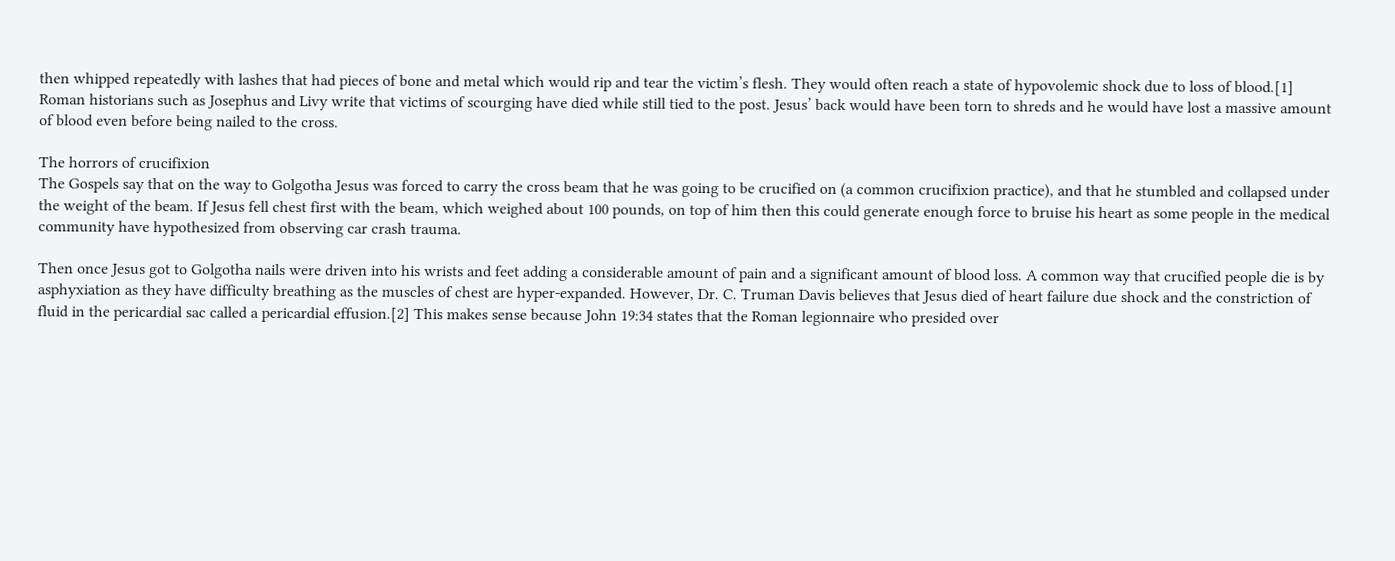then whipped repeatedly with lashes that had pieces of bone and metal which would rip and tear the victim’s flesh. They would often reach a state of hypovolemic shock due to loss of blood.[1] Roman historians such as Josephus and Livy write that victims of scourging have died while still tied to the post. Jesus’ back would have been torn to shreds and he would have lost a massive amount of blood even before being nailed to the cross.

The horrors of crucifixion
The Gospels say that on the way to Golgotha Jesus was forced to carry the cross beam that he was going to be crucified on (a common crucifixion practice), and that he stumbled and collapsed under the weight of the beam. If Jesus fell chest first with the beam, which weighed about 100 pounds, on top of him then this could generate enough force to bruise his heart as some people in the medical community have hypothesized from observing car crash trauma.

Then once Jesus got to Golgotha nails were driven into his wrists and feet adding a considerable amount of pain and a significant amount of blood loss. A common way that crucified people die is by asphyxiation as they have difficulty breathing as the muscles of chest are hyper-expanded. However, Dr. C. Truman Davis believes that Jesus died of heart failure due shock and the constriction of fluid in the pericardial sac called a pericardial effusion.[2] This makes sense because John 19:34 states that the Roman legionnaire who presided over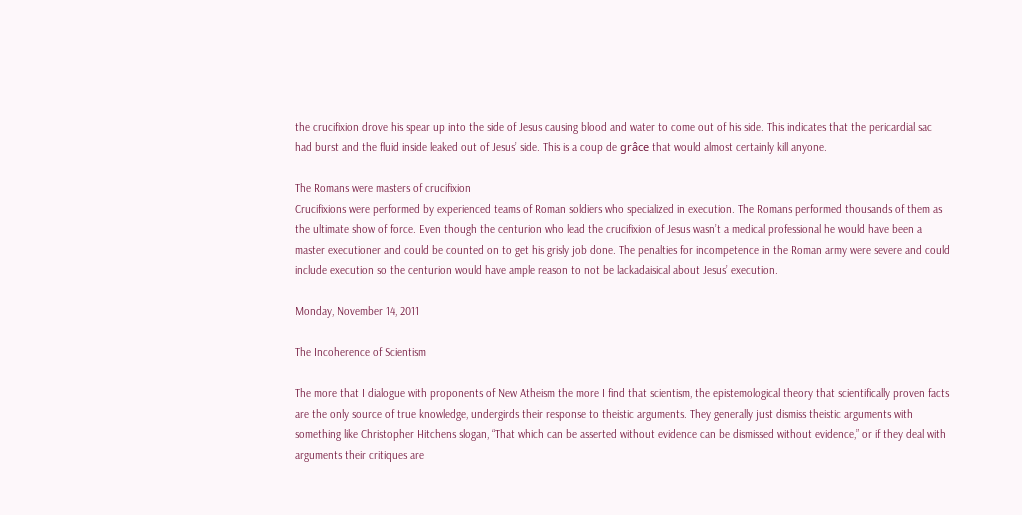the crucifixion drove his spear up into the side of Jesus causing blood and water to come out of his side. This indicates that the pericardial sac had burst and the fluid inside leaked out of Jesus’ side. This is a coup de grâce that would almost certainly kill anyone.

The Romans were masters of crucifixion
Crucifixions were performed by experienced teams of Roman soldiers who specialized in execution. The Romans performed thousands of them as the ultimate show of force. Even though the centurion who lead the crucifixion of Jesus wasn’t a medical professional he would have been a master executioner and could be counted on to get his grisly job done. The penalties for incompetence in the Roman army were severe and could include execution so the centurion would have ample reason to not be lackadaisical about Jesus’ execution.

Monday, November 14, 2011

The Incoherence of Scientism

The more that I dialogue with proponents of New Atheism the more I find that scientism, the epistemological theory that scientifically proven facts are the only source of true knowledge, undergirds their response to theistic arguments. They generally just dismiss theistic arguments with something like Christopher Hitchens slogan, “That which can be asserted without evidence can be dismissed without evidence,” or if they deal with arguments their critiques are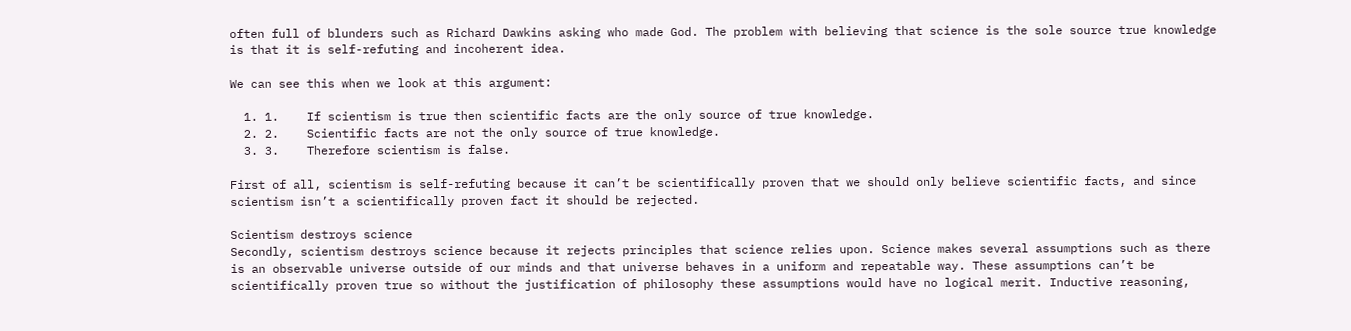often full of blunders such as Richard Dawkins asking who made God. The problem with believing that science is the sole source true knowledge is that it is self-refuting and incoherent idea.

We can see this when we look at this argument:

  1. 1.    If scientism is true then scientific facts are the only source of true knowledge.
  2. 2.    Scientific facts are not the only source of true knowledge.
  3. 3.    Therefore scientism is false.

First of all, scientism is self-refuting because it can’t be scientifically proven that we should only believe scientific facts, and since scientism isn’t a scientifically proven fact it should be rejected.

Scientism destroys science
Secondly, scientism destroys science because it rejects principles that science relies upon. Science makes several assumptions such as there is an observable universe outside of our minds and that universe behaves in a uniform and repeatable way. These assumptions can’t be scientifically proven true so without the justification of philosophy these assumptions would have no logical merit. Inductive reasoning,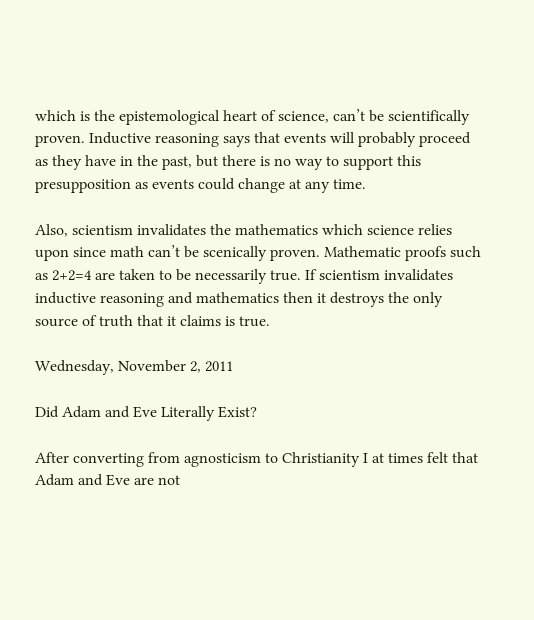which is the epistemological heart of science, can’t be scientifically proven. Inductive reasoning says that events will probably proceed as they have in the past, but there is no way to support this presupposition as events could change at any time.

Also, scientism invalidates the mathematics which science relies upon since math can’t be scenically proven. Mathematic proofs such as 2+2=4 are taken to be necessarily true. If scientism invalidates inductive reasoning and mathematics then it destroys the only source of truth that it claims is true.

Wednesday, November 2, 2011

Did Adam and Eve Literally Exist?

After converting from agnosticism to Christianity I at times felt that Adam and Eve are not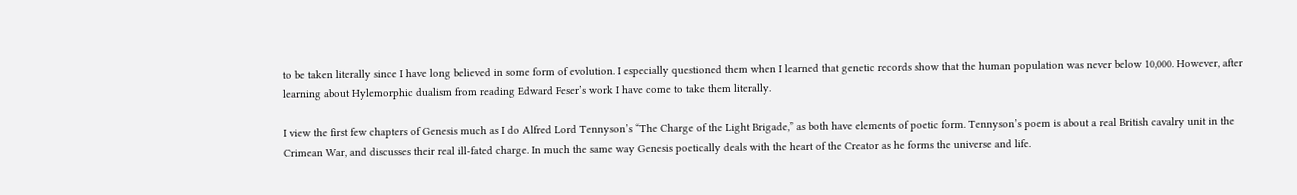to be taken literally since I have long believed in some form of evolution. I especially questioned them when I learned that genetic records show that the human population was never below 10,000. However, after learning about Hylemorphic dualism from reading Edward Feser’s work I have come to take them literally.

I view the first few chapters of Genesis much as I do Alfred Lord Tennyson’s “The Charge of the Light Brigade,” as both have elements of poetic form. Tennyson’s poem is about a real British cavalry unit in the Crimean War, and discusses their real ill-fated charge. In much the same way Genesis poetically deals with the heart of the Creator as he forms the universe and life.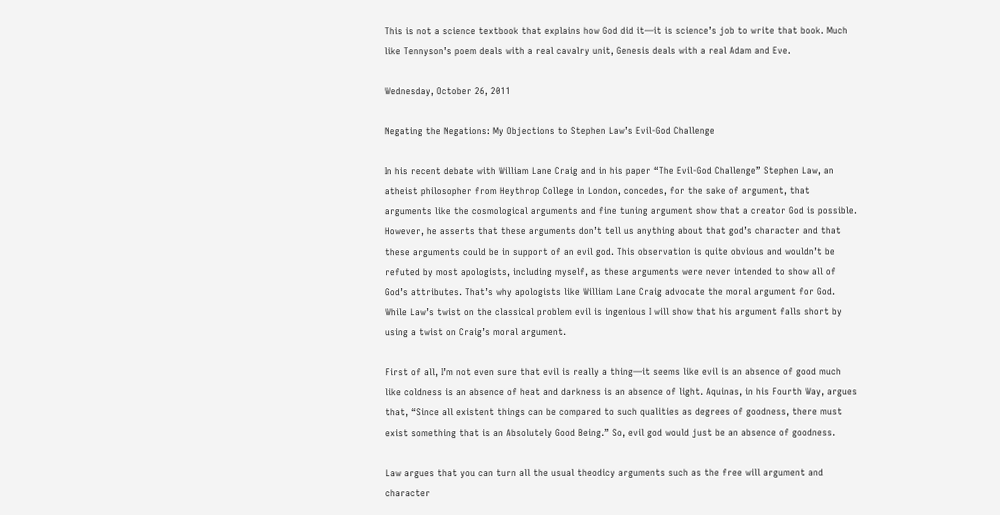This is not a science textbook that explains how God did it—it is science’s job to write that book. Much like Tennyson’s poem deals with a real cavalry unit, Genesis deals with a real Adam and Eve.

Wednesday, October 26, 2011

Negating the Negations: My Objections to Stephen Law’s Evil-God Challenge

In his recent debate with William Lane Craig and in his paper “The Evil-God Challenge” Stephen Law, an atheist philosopher from Heythrop College in London, concedes, for the sake of argument, that arguments like the cosmological arguments and fine tuning argument show that a creator God is possible. However, he asserts that these arguments don’t tell us anything about that god’s character and that these arguments could be in support of an evil god. This observation is quite obvious and wouldn’t be refuted by most apologists, including myself, as these arguments were never intended to show all of God’s attributes. That’s why apologists like William Lane Craig advocate the moral argument for God. While Law’s twist on the classical problem evil is ingenious I will show that his argument falls short by using a twist on Craig’s moral argument.

First of all, I’m not even sure that evil is really a thing—it seems like evil is an absence of good much like coldness is an absence of heat and darkness is an absence of light. Aquinas, in his Fourth Way, argues that, “Since all existent things can be compared to such qualities as degrees of goodness, there must exist something that is an Absolutely Good Being.” So, evil god would just be an absence of goodness.

Law argues that you can turn all the usual theodicy arguments such as the free will argument and character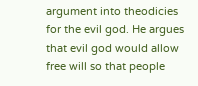argument into theodicies for the evil god. He argues that evil god would allow free will so that people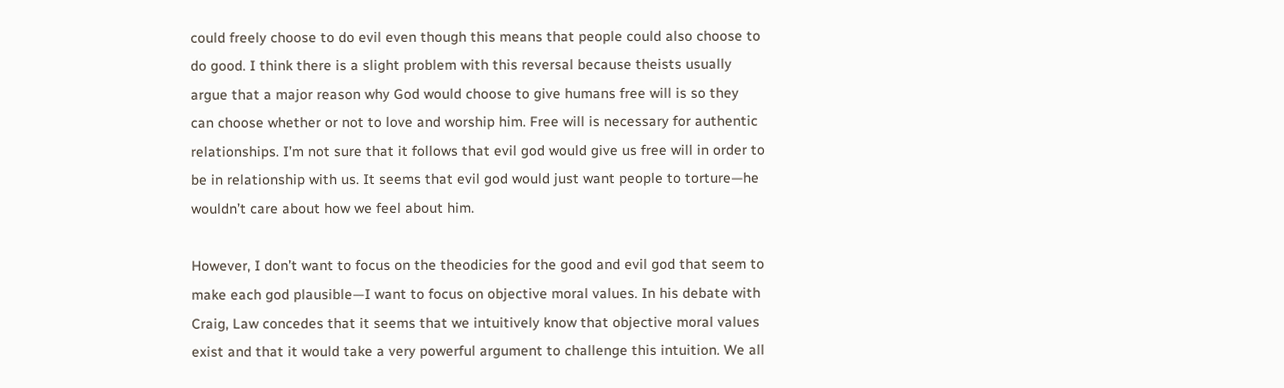could freely choose to do evil even though this means that people could also choose to do good. I think there is a slight problem with this reversal because theists usually argue that a major reason why God would choose to give humans free will is so they can choose whether or not to love and worship him. Free will is necessary for authentic relationships. I’m not sure that it follows that evil god would give us free will in order to be in relationship with us. It seems that evil god would just want people to torture—he wouldn’t care about how we feel about him.

However, I don’t want to focus on the theodicies for the good and evil god that seem to make each god plausible—I want to focus on objective moral values. In his debate with Craig, Law concedes that it seems that we intuitively know that objective moral values exist and that it would take a very powerful argument to challenge this intuition. We all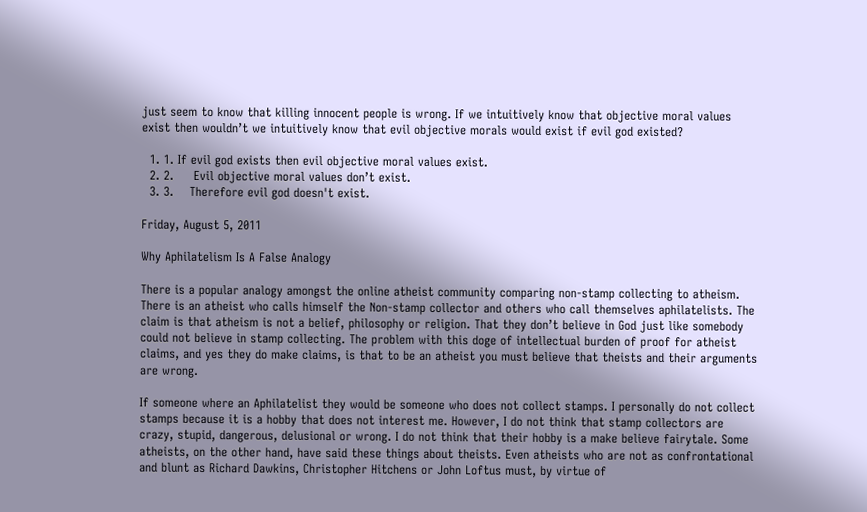just seem to know that killing innocent people is wrong. If we intuitively know that objective moral values exist then wouldn’t we intuitively know that evil objective morals would exist if evil god existed?

  1. 1. If evil god exists then evil objective moral values exist.
  2. 2.     Evil objective moral values don’t exist.
  3. 3.    Therefore evil god doesn't exist.

Friday, August 5, 2011

Why Aphilatelism Is A False Analogy

There is a popular analogy amongst the online atheist community comparing non-stamp collecting to atheism. There is an atheist who calls himself the Non-stamp collector and others who call themselves aphilatelists. The claim is that atheism is not a belief, philosophy or religion. That they don’t believe in God just like somebody could not believe in stamp collecting. The problem with this doge of intellectual burden of proof for atheist claims, and yes they do make claims, is that to be an atheist you must believe that theists and their arguments are wrong.

If someone where an Aphilatelist they would be someone who does not collect stamps. I personally do not collect stamps because it is a hobby that does not interest me. However, I do not think that stamp collectors are crazy, stupid, dangerous, delusional or wrong. I do not think that their hobby is a make believe fairytale. Some atheists, on the other hand, have said these things about theists. Even atheists who are not as confrontational and blunt as Richard Dawkins, Christopher Hitchens or John Loftus must, by virtue of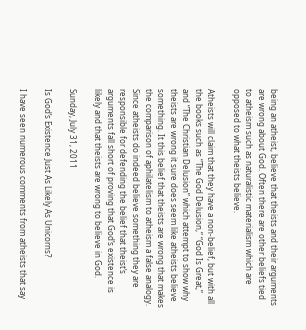being an atheist, believe that theists and their arguments are wrong about God. Often there are other beliefs tied to atheism such as naturalistic materialism which are opposed to what theists believe.

Atheists will claim that they have a non-belief, but with all the books such as “The God Delusion,” “God Is Great,” and “The Christian Delusion” which attempt to show why theists are wrong it sure does seem like atheists believe something. It this belief that theists are wrong that makes the comparison of aphilatelism to atheism a false analogy. Since atheists do indeed believe something they are responsible for defending the belief that theist’s arguments fall short of proving that God’s existence is likely and that theists are wrong to believe in God.

Sunday, July 31, 2011

Is God’s Existence Just As Likely As Unicorns?

I have seen numerous comments from atheists that say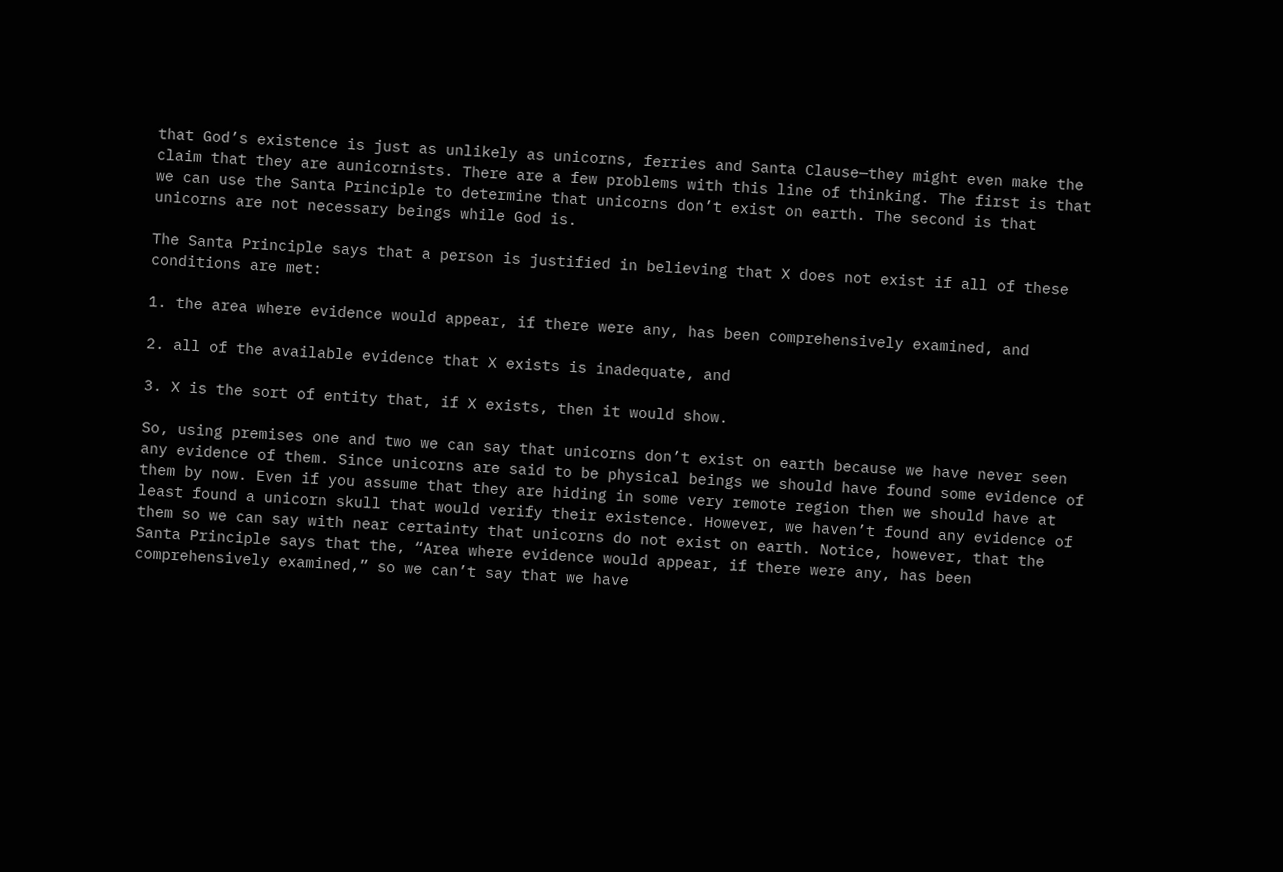that God’s existence is just as unlikely as unicorns, ferries and Santa Clause—they might even make the claim that they are aunicornists. There are a few problems with this line of thinking. The first is that we can use the Santa Principle to determine that unicorns don’t exist on earth. The second is that unicorns are not necessary beings while God is.

The Santa Principle says that a person is justified in believing that X does not exist if all of these conditions are met:

1. the area where evidence would appear, if there were any, has been comprehensively examined, and

2. all of the available evidence that X exists is inadequate, and

3. X is the sort of entity that, if X exists, then it would show.

So, using premises one and two we can say that unicorns don’t exist on earth because we have never seen any evidence of them. Since unicorns are said to be physical beings we should have found some evidence of them by now. Even if you assume that they are hiding in some very remote region then we should have at least found a unicorn skull that would verify their existence. However, we haven’t found any evidence of them so we can say with near certainty that unicorns do not exist on earth. Notice, however, that the Santa Principle says that the, “Area where evidence would appear, if there were any, has been comprehensively examined,” so we can’t say that we have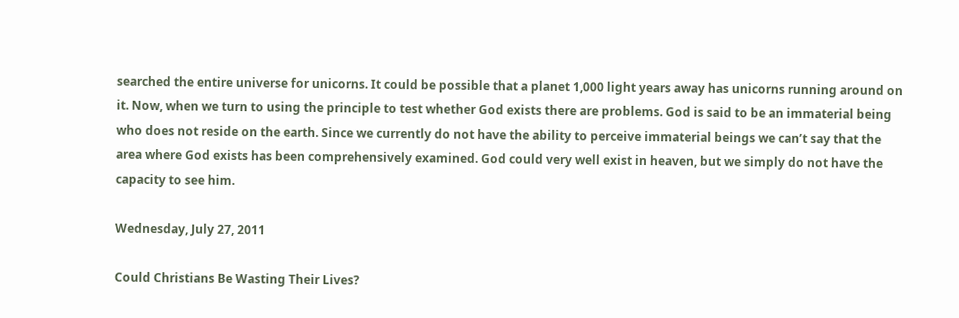searched the entire universe for unicorns. It could be possible that a planet 1,000 light years away has unicorns running around on it. Now, when we turn to using the principle to test whether God exists there are problems. God is said to be an immaterial being who does not reside on the earth. Since we currently do not have the ability to perceive immaterial beings we can’t say that the area where God exists has been comprehensively examined. God could very well exist in heaven, but we simply do not have the capacity to see him.

Wednesday, July 27, 2011

Could Christians Be Wasting Their Lives?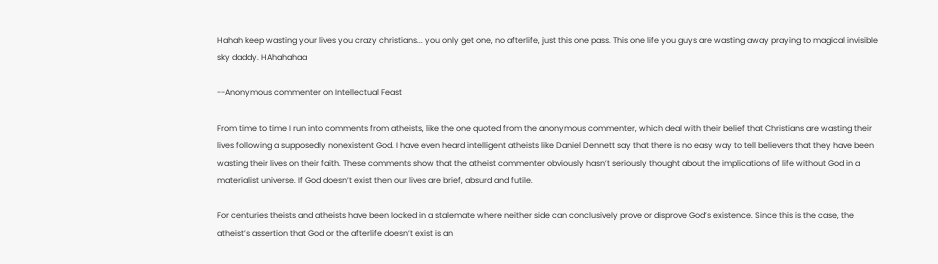Hahah keep wasting your lives you crazy christians... you only get one, no afterlife, just this one pass. This one life you guys are wasting away praying to magical invisible sky daddy. HAhahahaa

--Anonymous commenter on Intellectual Feast

From time to time I run into comments from atheists, like the one quoted from the anonymous commenter, which deal with their belief that Christians are wasting their lives following a supposedly nonexistent God. I have even heard intelligent atheists like Daniel Dennett say that there is no easy way to tell believers that they have been wasting their lives on their faith. These comments show that the atheist commenter obviously hasn’t seriously thought about the implications of life without God in a materialist universe. If God doesn’t exist then our lives are brief, absurd and futile.

For centuries theists and atheists have been locked in a stalemate where neither side can conclusively prove or disprove God’s existence. Since this is the case, the atheist’s assertion that God or the afterlife doesn’t exist is an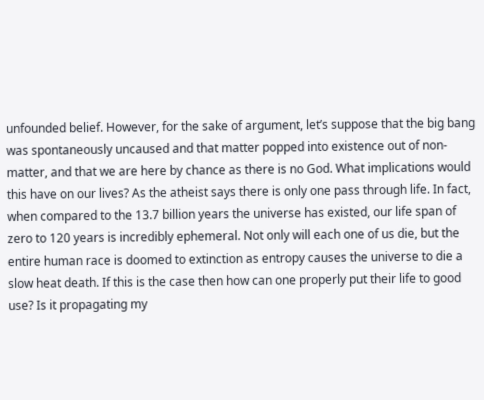unfounded belief. However, for the sake of argument, let’s suppose that the big bang was spontaneously uncaused and that matter popped into existence out of non-matter, and that we are here by chance as there is no God. What implications would this have on our lives? As the atheist says there is only one pass through life. In fact, when compared to the 13.7 billion years the universe has existed, our life span of zero to 120 years is incredibly ephemeral. Not only will each one of us die, but the entire human race is doomed to extinction as entropy causes the universe to die a slow heat death. If this is the case then how can one properly put their life to good use? Is it propagating my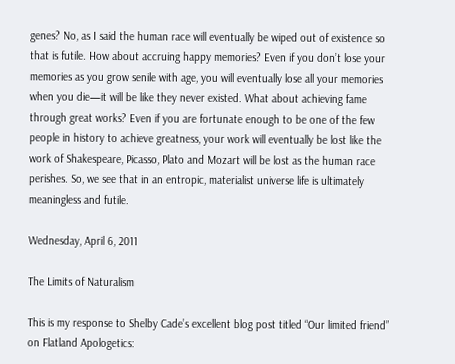genes? No, as I said the human race will eventually be wiped out of existence so that is futile. How about accruing happy memories? Even if you don’t lose your memories as you grow senile with age, you will eventually lose all your memories when you die—it will be like they never existed. What about achieving fame through great works? Even if you are fortunate enough to be one of the few people in history to achieve greatness, your work will eventually be lost like the work of Shakespeare, Picasso, Plato and Mozart will be lost as the human race perishes. So, we see that in an entropic, materialist universe life is ultimately meaningless and futile.

Wednesday, April 6, 2011

The Limits of Naturalism

This is my response to Shelby Cade’s excellent blog post titled “Our limited friend” on Flatland Apologetics: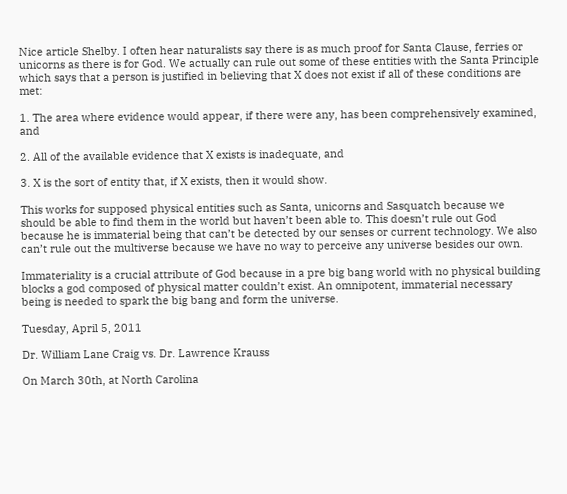Nice article Shelby. I often hear naturalists say there is as much proof for Santa Clause, ferries or unicorns as there is for God. We actually can rule out some of these entities with the Santa Principle which says that a person is justified in believing that X does not exist if all of these conditions are met:

1. The area where evidence would appear, if there were any, has been comprehensively examined, and

2. All of the available evidence that X exists is inadequate, and

3. X is the sort of entity that, if X exists, then it would show.

This works for supposed physical entities such as Santa, unicorns and Sasquatch because we should be able to find them in the world but haven’t been able to. This doesn’t rule out God because he is immaterial being that can’t be detected by our senses or current technology. We also can’t rule out the multiverse because we have no way to perceive any universe besides our own.

Immateriality is a crucial attribute of God because in a pre big bang world with no physical building blocks a god composed of physical matter couldn’t exist. An omnipotent, immaterial necessary being is needed to spark the big bang and form the universe.

Tuesday, April 5, 2011

Dr. William Lane Craig vs. Dr. Lawrence Krauss

On March 30th, at North Carolina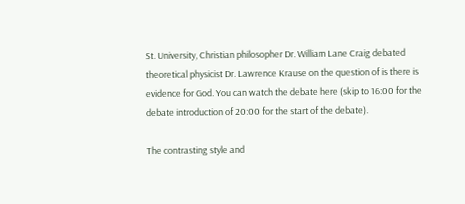St. University, Christian philosopher Dr. William Lane Craig debated theoretical physicist Dr. Lawrence Krause on the question of is there is evidence for God. You can watch the debate here (skip to 16:00 for the debate introduction of 20:00 for the start of the debate).

The contrasting style and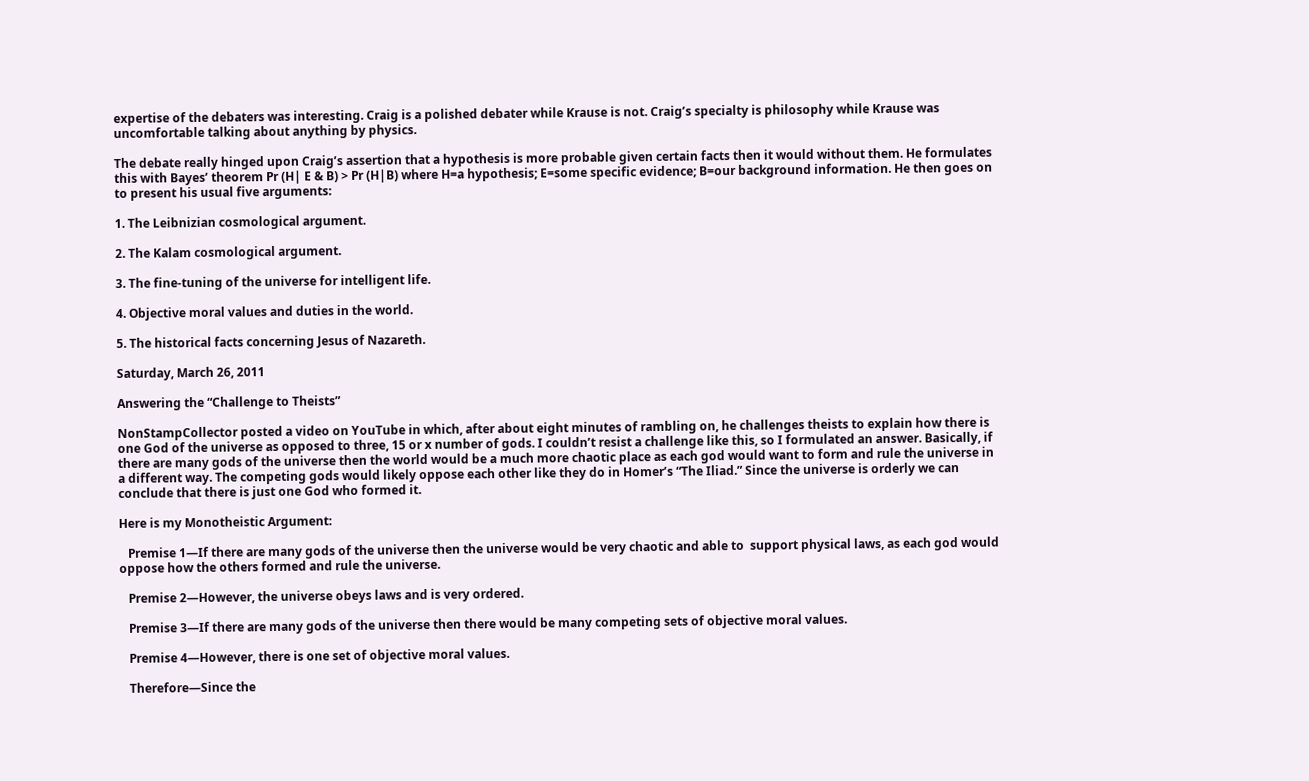expertise of the debaters was interesting. Craig is a polished debater while Krause is not. Craig’s specialty is philosophy while Krause was uncomfortable talking about anything by physics.

The debate really hinged upon Craig’s assertion that a hypothesis is more probable given certain facts then it would without them. He formulates this with Bayes’ theorem Pr (H| E & B) > Pr (H|B) where H=a hypothesis; E=some specific evidence; B=our background information. He then goes on to present his usual five arguments:

1. The Leibnizian cosmological argument.

2. The Kalam cosmological argument.

3. The fine-tuning of the universe for intelligent life.

4. Objective moral values and duties in the world.

5. The historical facts concerning Jesus of Nazareth.

Saturday, March 26, 2011

Answering the “Challenge to Theists”

NonStampCollector posted a video on YouTube in which, after about eight minutes of rambling on, he challenges theists to explain how there is one God of the universe as opposed to three, 15 or x number of gods. I couldn’t resist a challenge like this, so I formulated an answer. Basically, if there are many gods of the universe then the world would be a much more chaotic place as each god would want to form and rule the universe in a different way. The competing gods would likely oppose each other like they do in Homer’s “The Iliad.” Since the universe is orderly we can conclude that there is just one God who formed it.

Here is my Monotheistic Argument:

   Premise 1—If there are many gods of the universe then the universe would be very chaotic and able to  support physical laws, as each god would oppose how the others formed and rule the universe.

   Premise 2—However, the universe obeys laws and is very ordered.

   Premise 3—If there are many gods of the universe then there would be many competing sets of objective moral values.

   Premise 4—However, there is one set of objective moral values.

   Therefore—Since the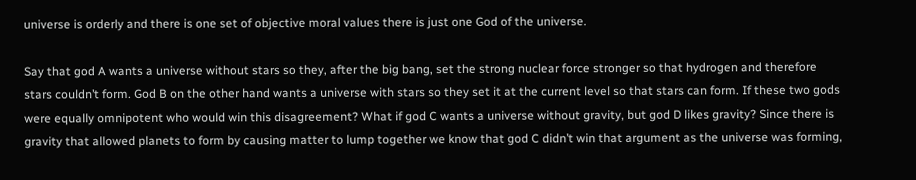universe is orderly and there is one set of objective moral values there is just one God of the universe.

Say that god A wants a universe without stars so they, after the big bang, set the strong nuclear force stronger so that hydrogen and therefore stars couldn’t form. God B on the other hand wants a universe with stars so they set it at the current level so that stars can form. If these two gods were equally omnipotent who would win this disagreement? What if god C wants a universe without gravity, but god D likes gravity? Since there is gravity that allowed planets to form by causing matter to lump together we know that god C didn’t win that argument as the universe was forming,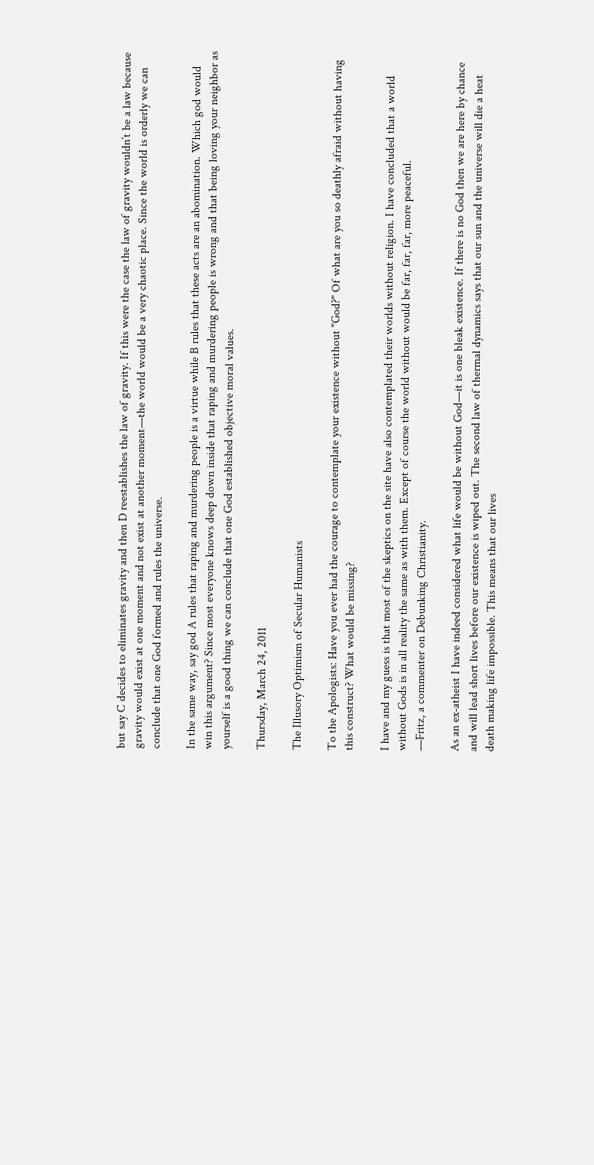but say C decides to eliminates gravity and then D reestablishes the law of gravity. If this were the case the law of gravity wouldn’t be a law because gravity would exist at one moment and not exist at another moment—the world would be a very chaotic place. Since the world is orderly we can conclude that one God formed and rules the universe.

In the same way, say god A rules that raping and murdering people is a virtue while B rules that these acts are an abomination. Which god would win this argument? Since most everyone knows deep down inside that raping and murdering people is wrong and that being loving your neighbor as yourself is a good thing we can conclude that one God established objective moral values.

Thursday, March 24, 2011

The Illusory Optimism of Secular Humanists

To the Apologists: Have you ever had the courage to contemplate your existence without "God?" Of what are you so deathly afraid without having this construct? What would be missing?

I have and my guess is that most of the skeptics on the site have also contemplated their worlds without religion. I have concluded that a world without Gods is in all reality the same as with them. Except of course the world without would be far, far, far, more peaceful.
—Fritz, a commenter on Debunking Christianity.

As an ex-atheist I have indeed considered what life would be without God—it is one bleak existence. If there is no God then we are here by chance and will lead short lives before our existence is wiped out. The second law of thermal dynamics says that our sun and the universe will die a heat death making life impossible. This means that our lives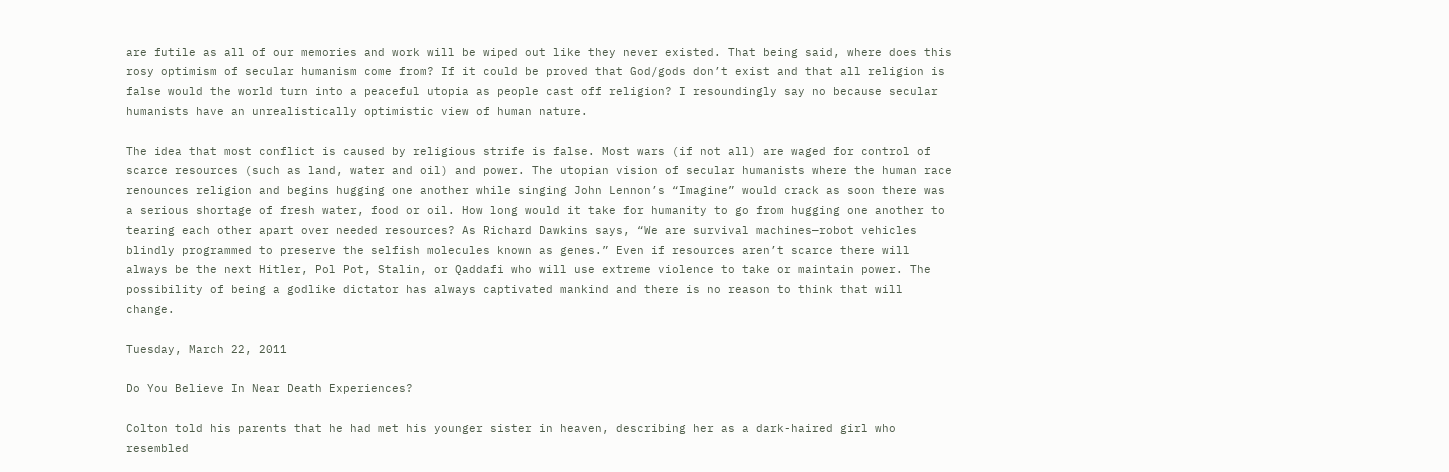are futile as all of our memories and work will be wiped out like they never existed. That being said, where does this rosy optimism of secular humanism come from? If it could be proved that God/gods don’t exist and that all religion is false would the world turn into a peaceful utopia as people cast off religion? I resoundingly say no because secular humanists have an unrealistically optimistic view of human nature.

The idea that most conflict is caused by religious strife is false. Most wars (if not all) are waged for control of  scarce resources (such as land, water and oil) and power. The utopian vision of secular humanists where the human race renounces religion and begins hugging one another while singing John Lennon’s “Imagine” would crack as soon there was a serious shortage of fresh water, food or oil. How long would it take for humanity to go from hugging one another to tearing each other apart over needed resources? As Richard Dawkins says, “We are survival machines—robot vehicles blindly programmed to preserve the selfish molecules known as genes.” Even if resources aren’t scarce there will always be the next Hitler, Pol Pot, Stalin, or Qaddafi who will use extreme violence to take or maintain power. The possibility of being a godlike dictator has always captivated mankind and there is no reason to think that will change.

Tuesday, March 22, 2011

Do You Believe In Near Death Experiences?

Colton told his parents that he had met his younger sister in heaven, describing her as a dark-haired girl who resembled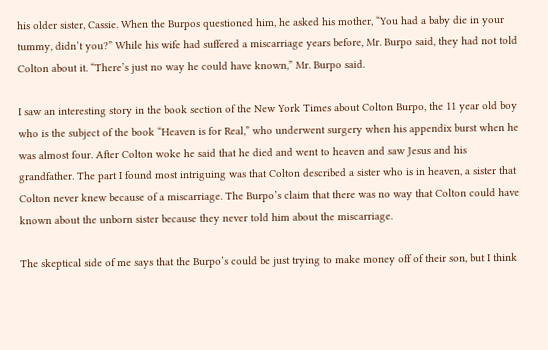his older sister, Cassie. When the Burpos questioned him, he asked his mother, “You had a baby die in your tummy, didn’t you?” While his wife had suffered a miscarriage years before, Mr. Burpo said, they had not told Colton about it. “There’s just no way he could have known,” Mr. Burpo said.

I saw an interesting story in the book section of the New York Times about Colton Burpo, the 11 year old boy who is the subject of the book “Heaven is for Real,” who underwent surgery when his appendix burst when he was almost four. After Colton woke he said that he died and went to heaven and saw Jesus and his grandfather. The part I found most intriguing was that Colton described a sister who is in heaven, a sister that Colton never knew because of a miscarriage. The Burpo’s claim that there was no way that Colton could have known about the unborn sister because they never told him about the miscarriage.

The skeptical side of me says that the Burpo’s could be just trying to make money off of their son, but I think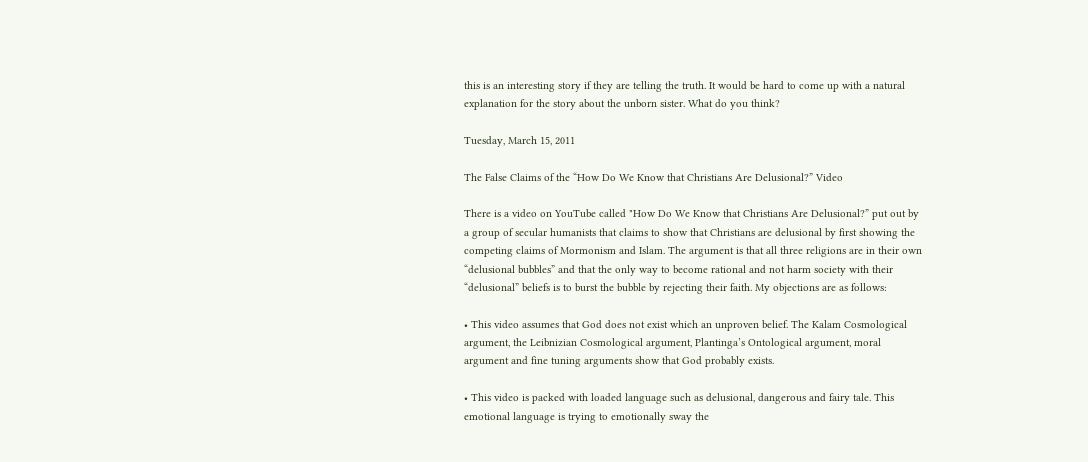this is an interesting story if they are telling the truth. It would be hard to come up with a natural explanation for the story about the unborn sister. What do you think?

Tuesday, March 15, 2011

The False Claims of the “How Do We Know that Christians Are Delusional?” Video

There is a video on YouTube called "How Do We Know that Christians Are Delusional?” put out by a group of secular humanists that claims to show that Christians are delusional by first showing the competing claims of Mormonism and Islam. The argument is that all three religions are in their own “delusional bubbles” and that the only way to become rational and not harm society with their “delusional” beliefs is to burst the bubble by rejecting their faith. My objections are as follows:

• This video assumes that God does not exist which an unproven belief. The Kalam Cosmological argument, the Leibnizian Cosmological argument, Plantinga’s Ontological argument, moral argument and fine tuning arguments show that God probably exists.

• This video is packed with loaded language such as delusional, dangerous and fairy tale. This emotional language is trying to emotionally sway the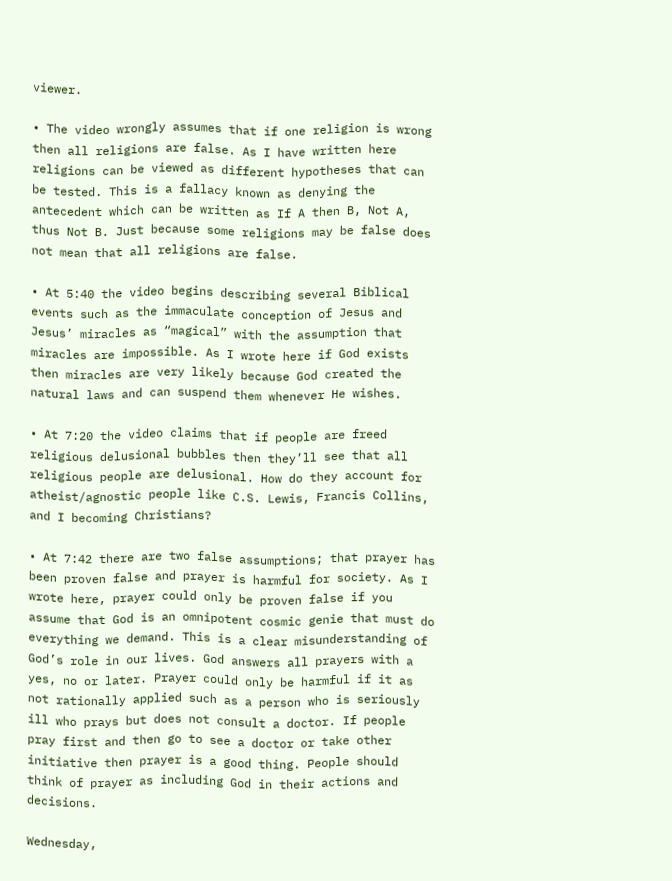viewer.

• The video wrongly assumes that if one religion is wrong then all religions are false. As I have written here religions can be viewed as different hypotheses that can be tested. This is a fallacy known as denying the antecedent which can be written as If A then B, Not A, thus Not B. Just because some religions may be false does not mean that all religions are false.

• At 5:40 the video begins describing several Biblical events such as the immaculate conception of Jesus and Jesus’ miracles as “magical” with the assumption that miracles are impossible. As I wrote here if God exists then miracles are very likely because God created the natural laws and can suspend them whenever He wishes.

• At 7:20 the video claims that if people are freed religious delusional bubbles then they’ll see that all religious people are delusional. How do they account for atheist/agnostic people like C.S. Lewis, Francis Collins, and I becoming Christians?

• At 7:42 there are two false assumptions; that prayer has been proven false and prayer is harmful for society. As I wrote here, prayer could only be proven false if you assume that God is an omnipotent cosmic genie that must do everything we demand. This is a clear misunderstanding of God’s role in our lives. God answers all prayers with a yes, no or later. Prayer could only be harmful if it as not rationally applied such as a person who is seriously ill who prays but does not consult a doctor. If people pray first and then go to see a doctor or take other initiative then prayer is a good thing. People should think of prayer as including God in their actions and decisions.

Wednesday,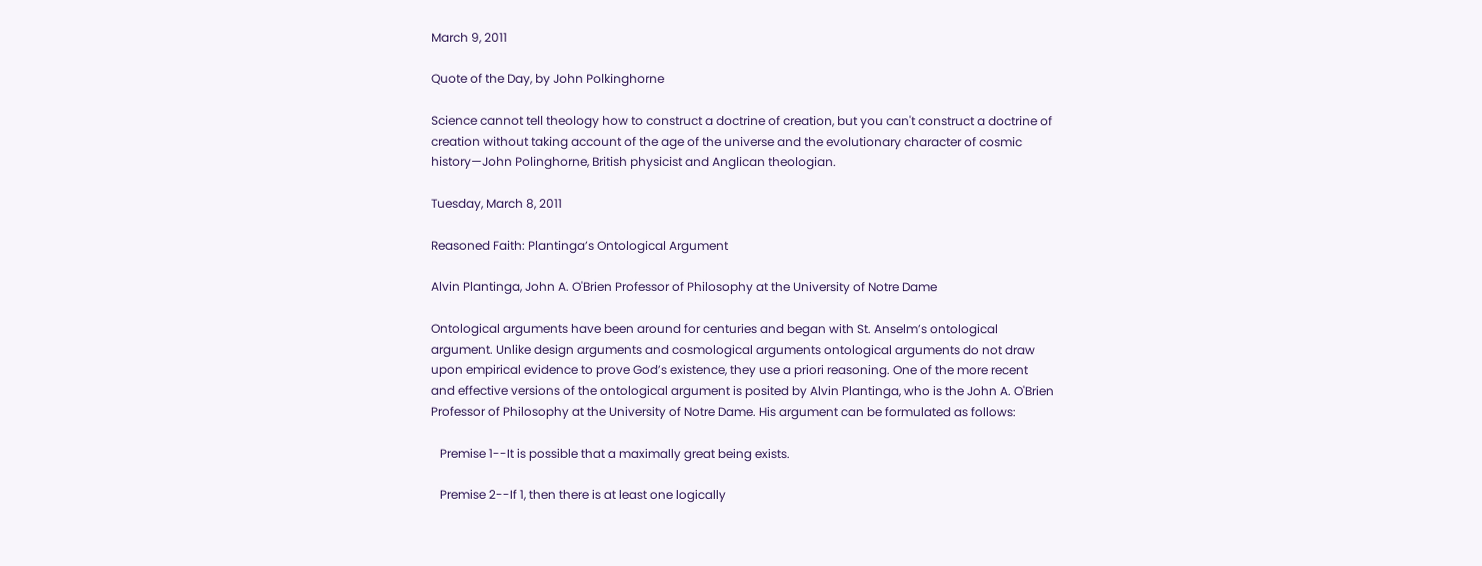March 9, 2011

Quote of the Day, by John Polkinghorne

Science cannot tell theology how to construct a doctrine of creation, but you can't construct a doctrine of creation without taking account of the age of the universe and the evolutionary character of cosmic history—John Polinghorne, British physicist and Anglican theologian.

Tuesday, March 8, 2011

Reasoned Faith: Plantinga’s Ontological Argument

Alvin Plantinga, John A. O'Brien Professor of Philosophy at the University of Notre Dame

Ontological arguments have been around for centuries and began with St. Anselm’s ontological argument. Unlike design arguments and cosmological arguments ontological arguments do not draw upon empirical evidence to prove God’s existence, they use a priori reasoning. One of the more recent and effective versions of the ontological argument is posited by Alvin Plantinga, who is the John A. O'Brien Professor of Philosophy at the University of Notre Dame. His argument can be formulated as follows:

   Premise 1--It is possible that a maximally great being exists.

   Premise 2--If 1, then there is at least one logically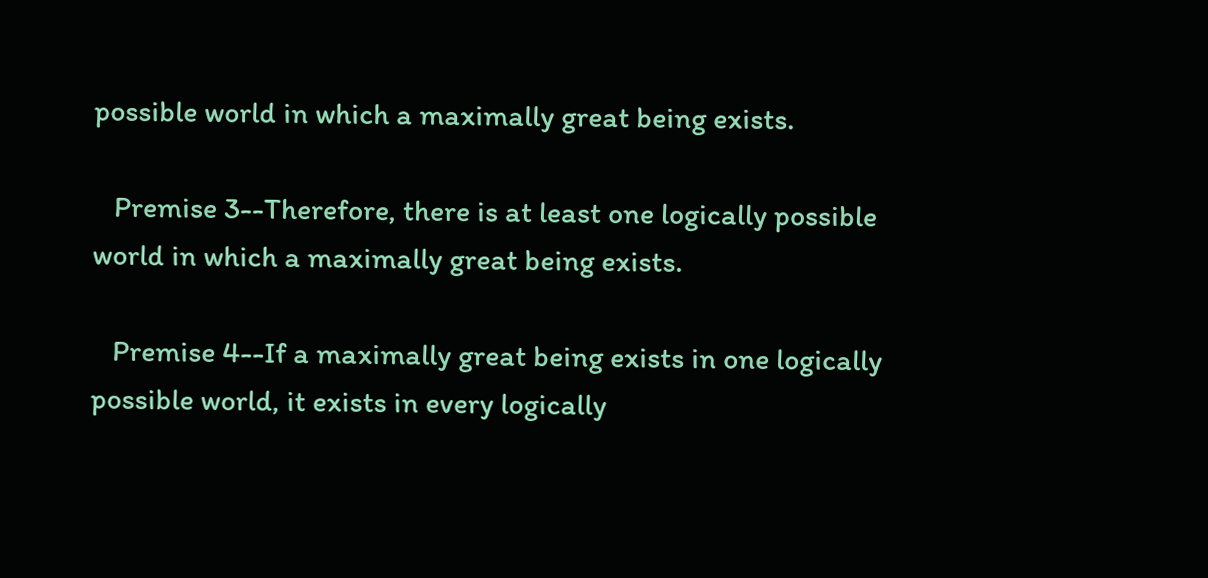possible world in which a maximally great being exists.

   Premise 3--Therefore, there is at least one logically possible world in which a maximally great being exists.

   Premise 4--If a maximally great being exists in one logically possible world, it exists in every logically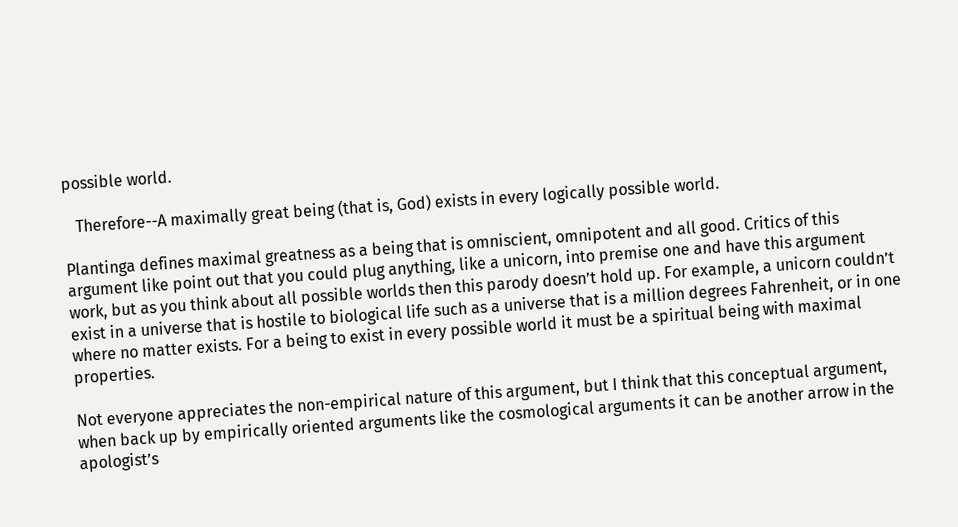possible world.

   Therefore--A maximally great being (that is, God) exists in every logically possible world.

Plantinga defines maximal greatness as a being that is omniscient, omnipotent and all good. Critics of this argument like point out that you could plug anything, like a unicorn, into premise one and have this argument work, but as you think about all possible worlds then this parody doesn’t hold up. For example, a unicorn couldn’t exist in a universe that is hostile to biological life such as a universe that is a million degrees Fahrenheit, or in one where no matter exists. For a being to exist in every possible world it must be a spiritual being with maximal properties.

Not everyone appreciates the non-empirical nature of this argument, but I think that this conceptual argument, when back up by empirically oriented arguments like the cosmological arguments it can be another arrow in the apologist’s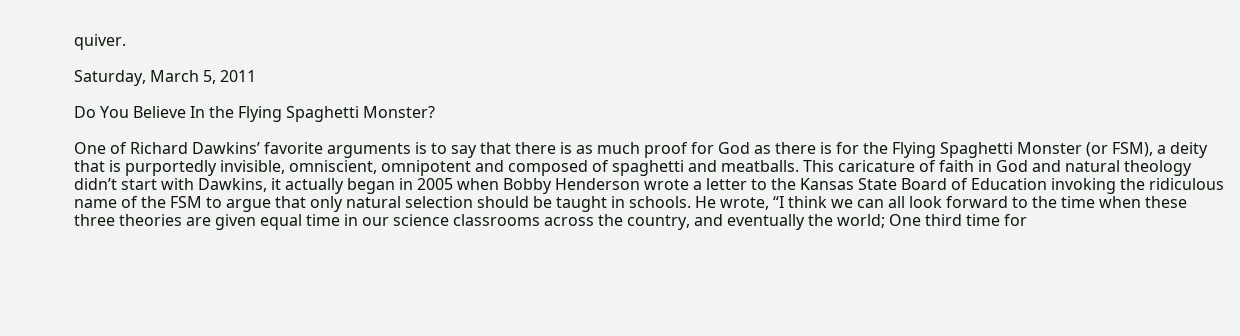quiver.

Saturday, March 5, 2011

Do You Believe In the Flying Spaghetti Monster?

One of Richard Dawkins’ favorite arguments is to say that there is as much proof for God as there is for the Flying Spaghetti Monster (or FSM), a deity that is purportedly invisible, omniscient, omnipotent and composed of spaghetti and meatballs. This caricature of faith in God and natural theology didn’t start with Dawkins, it actually began in 2005 when Bobby Henderson wrote a letter to the Kansas State Board of Education invoking the ridiculous name of the FSM to argue that only natural selection should be taught in schools. He wrote, “I think we can all look forward to the time when these three theories are given equal time in our science classrooms across the country, and eventually the world; One third time for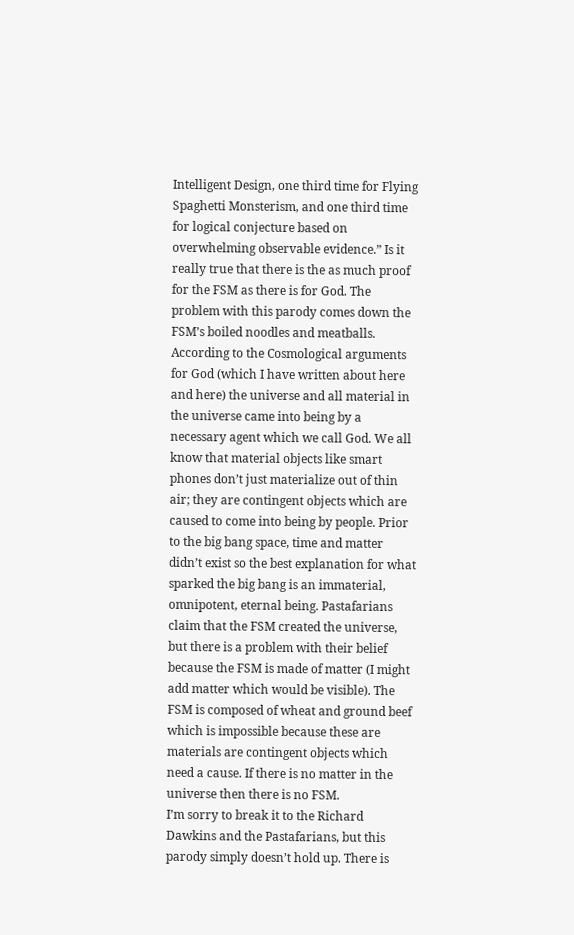Intelligent Design, one third time for Flying Spaghetti Monsterism, and one third time for logical conjecture based on overwhelming observable evidence.” Is it really true that there is the as much proof for the FSM as there is for God. The problem with this parody comes down the FSM’s boiled noodles and meatballs.
According to the Cosmological arguments for God (which I have written about here and here) the universe and all material in the universe came into being by a necessary agent which we call God. We all know that material objects like smart phones don’t just materialize out of thin air; they are contingent objects which are caused to come into being by people. Prior to the big bang space, time and matter didn’t exist so the best explanation for what sparked the big bang is an immaterial, omnipotent, eternal being. Pastafarians claim that the FSM created the universe, but there is a problem with their belief because the FSM is made of matter (I might add matter which would be visible). The FSM is composed of wheat and ground beef which is impossible because these are materials are contingent objects which need a cause. If there is no matter in the universe then there is no FSM.
I’m sorry to break it to the Richard Dawkins and the Pastafarians, but this parody simply doesn’t hold up. There is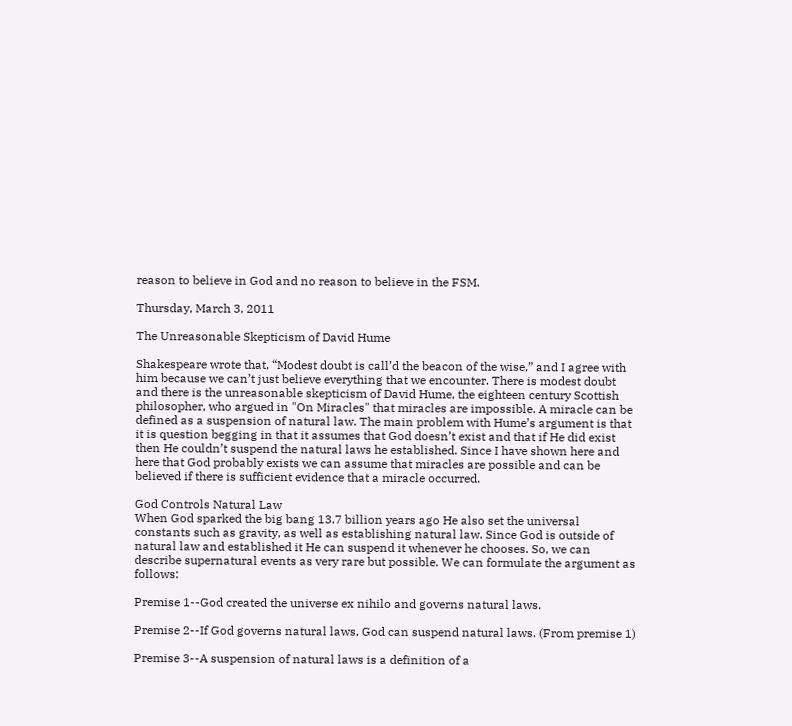reason to believe in God and no reason to believe in the FSM.

Thursday, March 3, 2011

The Unreasonable Skepticism of David Hume

Shakespeare wrote that, “Modest doubt is call’d the beacon of the wise,” and I agree with him because we can’t just believe everything that we encounter. There is modest doubt and there is the unreasonable skepticism of David Hume, the eighteen century Scottish philosopher, who argued in "On Miracles" that miracles are impossible. A miracle can be defined as a suspension of natural law. The main problem with Hume’s argument is that it is question begging in that it assumes that God doesn’t exist and that if He did exist then He couldn’t suspend the natural laws he established. Since I have shown here and here that God probably exists we can assume that miracles are possible and can be believed if there is sufficient evidence that a miracle occurred.

God Controls Natural Law
When God sparked the big bang 13.7 billion years ago He also set the universal constants such as gravity, as well as establishing natural law. Since God is outside of natural law and established it He can suspend it whenever he chooses. So, we can describe supernatural events as very rare but possible. We can formulate the argument as follows:

Premise 1--God created the universe ex nihilo and governs natural laws.

Premise 2--If God governs natural laws, God can suspend natural laws. (From premise 1)

Premise 3--A suspension of natural laws is a definition of a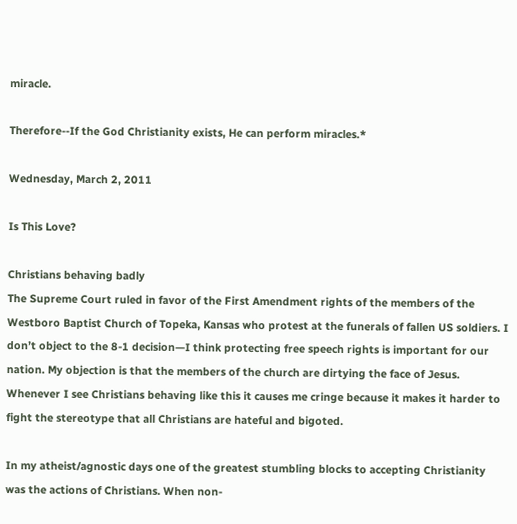miracle.

Therefore--If the God Christianity exists, He can perform miracles.*

Wednesday, March 2, 2011

Is This Love?

Christians behaving badly
The Supreme Court ruled in favor of the First Amendment rights of the members of the Westboro Baptist Church of Topeka, Kansas who protest at the funerals of fallen US soldiers. I don’t object to the 8-1 decision—I think protecting free speech rights is important for our nation. My objection is that the members of the church are dirtying the face of Jesus. Whenever I see Christians behaving like this it causes me cringe because it makes it harder to fight the stereotype that all Christians are hateful and bigoted.

In my atheist/agnostic days one of the greatest stumbling blocks to accepting Christianity was the actions of Christians. When non-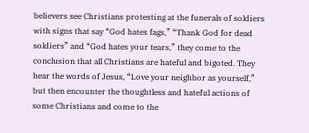believers see Christians protesting at the funerals of soldiers with signs that say “God hates fags,” “Thank God for dead soldiers” and “God hates your tears,” they come to the conclusion that all Christians are hateful and bigoted. They hear the words of Jesus, “Love your neighbor as yourself,” but then encounter the thoughtless and hateful actions of some Christians and come to the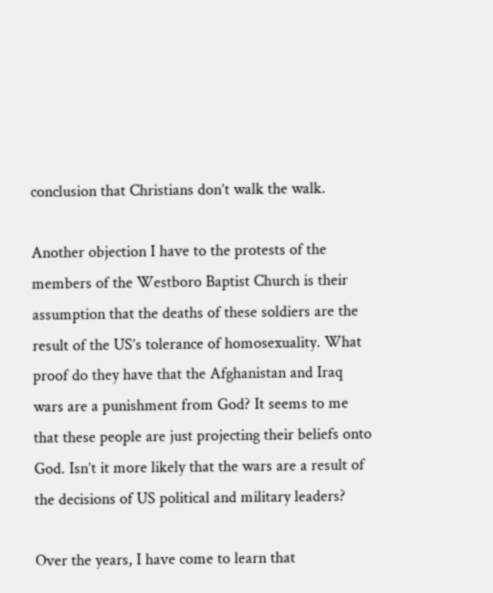conclusion that Christians don’t walk the walk.

Another objection I have to the protests of the members of the Westboro Baptist Church is their assumption that the deaths of these soldiers are the result of the US’s tolerance of homosexuality. What proof do they have that the Afghanistan and Iraq wars are a punishment from God? It seems to me that these people are just projecting their beliefs onto God. Isn’t it more likely that the wars are a result of the decisions of US political and military leaders?

Over the years, I have come to learn that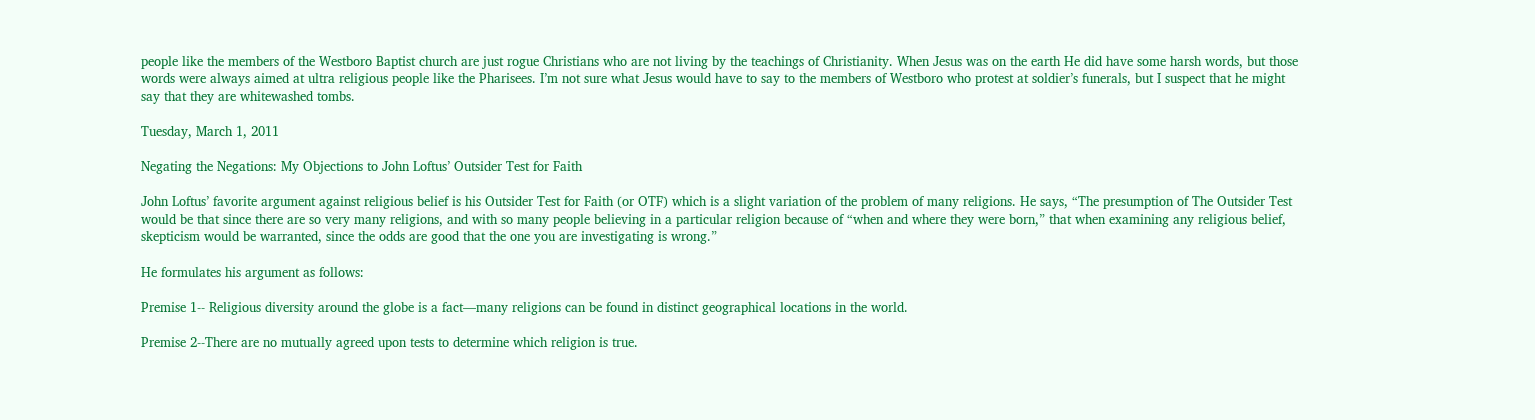people like the members of the Westboro Baptist church are just rogue Christians who are not living by the teachings of Christianity. When Jesus was on the earth He did have some harsh words, but those words were always aimed at ultra religious people like the Pharisees. I’m not sure what Jesus would have to say to the members of Westboro who protest at soldier’s funerals, but I suspect that he might say that they are whitewashed tombs.

Tuesday, March 1, 2011

Negating the Negations: My Objections to John Loftus’ Outsider Test for Faith

John Loftus’ favorite argument against religious belief is his Outsider Test for Faith (or OTF) which is a slight variation of the problem of many religions. He says, “The presumption of The Outsider Test would be that since there are so very many religions, and with so many people believing in a particular religion because of “when and where they were born,” that when examining any religious belief, skepticism would be warranted, since the odds are good that the one you are investigating is wrong.”

He formulates his argument as follows:

Premise 1-- Religious diversity around the globe is a fact—many religions can be found in distinct geographical locations in the world.

Premise 2--There are no mutually agreed upon tests to determine which religion is true.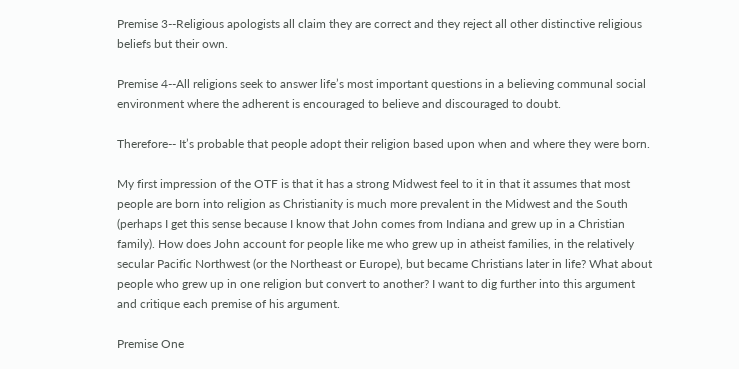Premise 3--Religious apologists all claim they are correct and they reject all other distinctive religious beliefs but their own.

Premise 4--All religions seek to answer life’s most important questions in a believing communal social environment where the adherent is encouraged to believe and discouraged to doubt.

Therefore-- It’s probable that people adopt their religion based upon when and where they were born.

My first impression of the OTF is that it has a strong Midwest feel to it in that it assumes that most people are born into religion as Christianity is much more prevalent in the Midwest and the South (perhaps I get this sense because I know that John comes from Indiana and grew up in a Christian family). How does John account for people like me who grew up in atheist families, in the relatively secular Pacific Northwest (or the Northeast or Europe), but became Christians later in life? What about people who grew up in one religion but convert to another? I want to dig further into this argument and critique each premise of his argument.

Premise One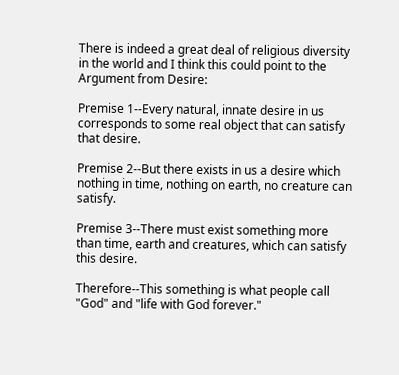There is indeed a great deal of religious diversity in the world and I think this could point to the Argument from Desire:

Premise 1--Every natural, innate desire in us corresponds to some real object that can satisfy that desire.

Premise 2--But there exists in us a desire which nothing in time, nothing on earth, no creature can satisfy.

Premise 3--There must exist something more than time, earth and creatures, which can satisfy this desire.

Therefore--This something is what people call "God" and "life with God forever."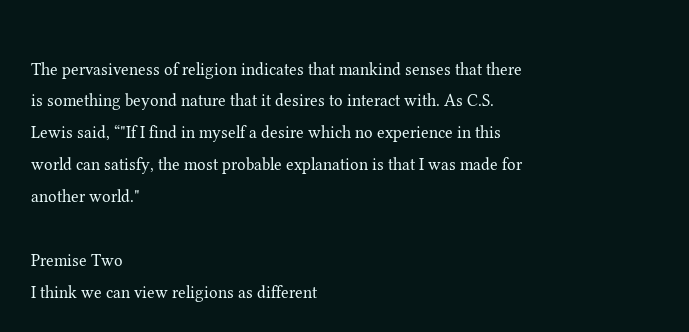The pervasiveness of religion indicates that mankind senses that there is something beyond nature that it desires to interact with. As C.S. Lewis said, “"If I find in myself a desire which no experience in this world can satisfy, the most probable explanation is that I was made for another world."

Premise Two
I think we can view religions as different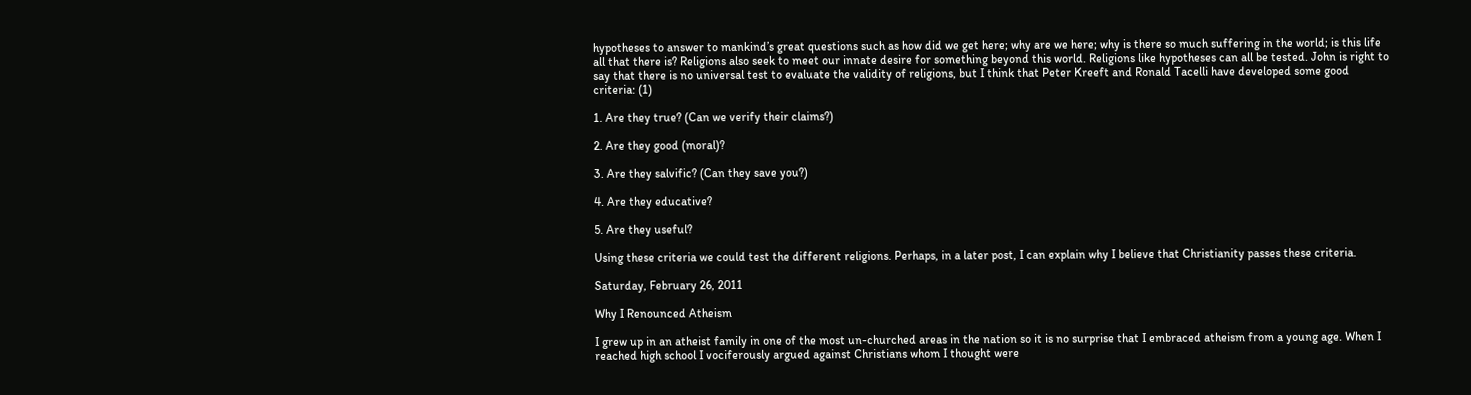hypotheses to answer to mankind’s great questions such as how did we get here; why are we here; why is there so much suffering in the world; is this life all that there is? Religions also seek to meet our innate desire for something beyond this world. Religions like hypotheses can all be tested. John is right to say that there is no universal test to evaluate the validity of religions, but I think that Peter Kreeft and Ronald Tacelli have developed some good criteria: (1)

1. Are they true? (Can we verify their claims?)

2. Are they good (moral)?

3. Are they salvific? (Can they save you?)

4. Are they educative?

5. Are they useful?

Using these criteria we could test the different religions. Perhaps, in a later post, I can explain why I believe that Christianity passes these criteria.

Saturday, February 26, 2011

Why I Renounced Atheism

I grew up in an atheist family in one of the most un-churched areas in the nation so it is no surprise that I embraced atheism from a young age. When I reached high school I vociferously argued against Christians whom I thought were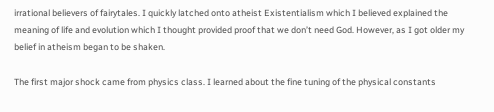irrational believers of fairytales. I quickly latched onto atheist Existentialism which I believed explained the meaning of life and evolution which I thought provided proof that we don’t need God. However, as I got older my belief in atheism began to be shaken.

The first major shock came from physics class. I learned about the fine tuning of the physical constants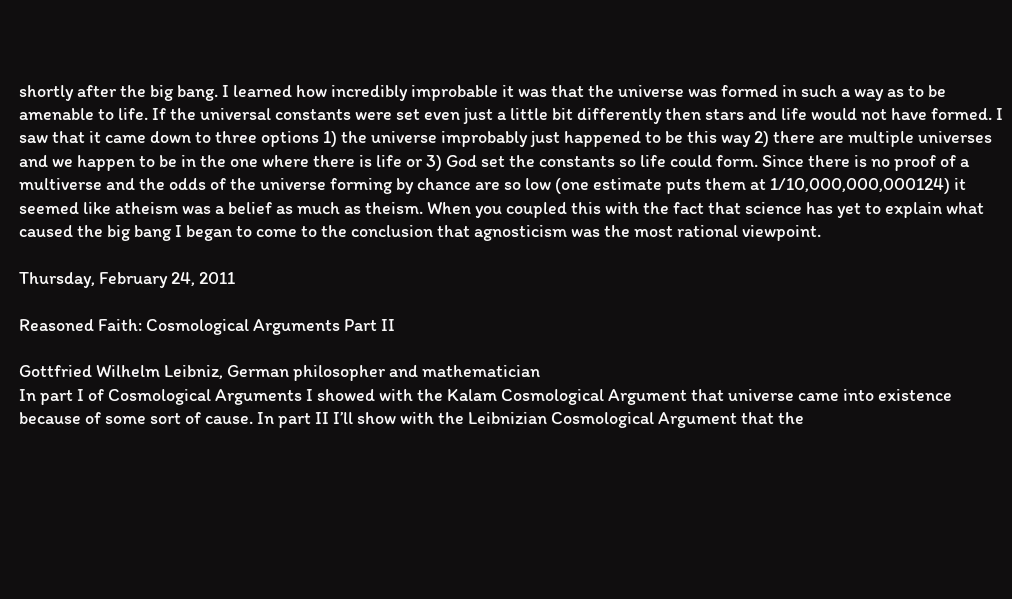shortly after the big bang. I learned how incredibly improbable it was that the universe was formed in such a way as to be amenable to life. If the universal constants were set even just a little bit differently then stars and life would not have formed. I saw that it came down to three options 1) the universe improbably just happened to be this way 2) there are multiple universes and we happen to be in the one where there is life or 3) God set the constants so life could form. Since there is no proof of a multiverse and the odds of the universe forming by chance are so low (one estimate puts them at 1/10,000,000,000124) it seemed like atheism was a belief as much as theism. When you coupled this with the fact that science has yet to explain what caused the big bang I began to come to the conclusion that agnosticism was the most rational viewpoint.

Thursday, February 24, 2011

Reasoned Faith: Cosmological Arguments Part II

Gottfried Wilhelm Leibniz, German philosopher and mathematician
In part I of Cosmological Arguments I showed with the Kalam Cosmological Argument that universe came into existence because of some sort of cause. In part II I’ll show with the Leibnizian Cosmological Argument that the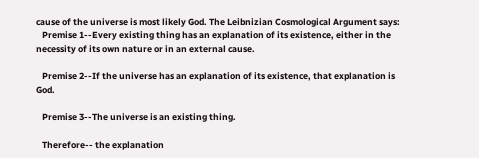cause of the universe is most likely God. The Leibnizian Cosmological Argument says:
   Premise 1--Every existing thing has an explanation of its existence, either in the necessity of its own nature or in an external cause.

   Premise 2--If the universe has an explanation of its existence, that explanation is God.

   Premise 3--The universe is an existing thing.

   Therefore-- the explanation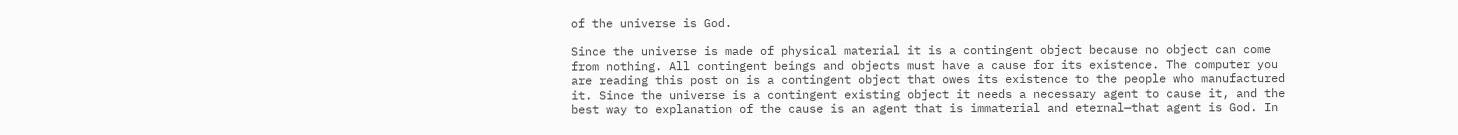of the universe is God.

Since the universe is made of physical material it is a contingent object because no object can come from nothing. All contingent beings and objects must have a cause for its existence. The computer you are reading this post on is a contingent object that owes its existence to the people who manufactured it. Since the universe is a contingent existing object it needs a necessary agent to cause it, and the best way to explanation of the cause is an agent that is immaterial and eternal—that agent is God. In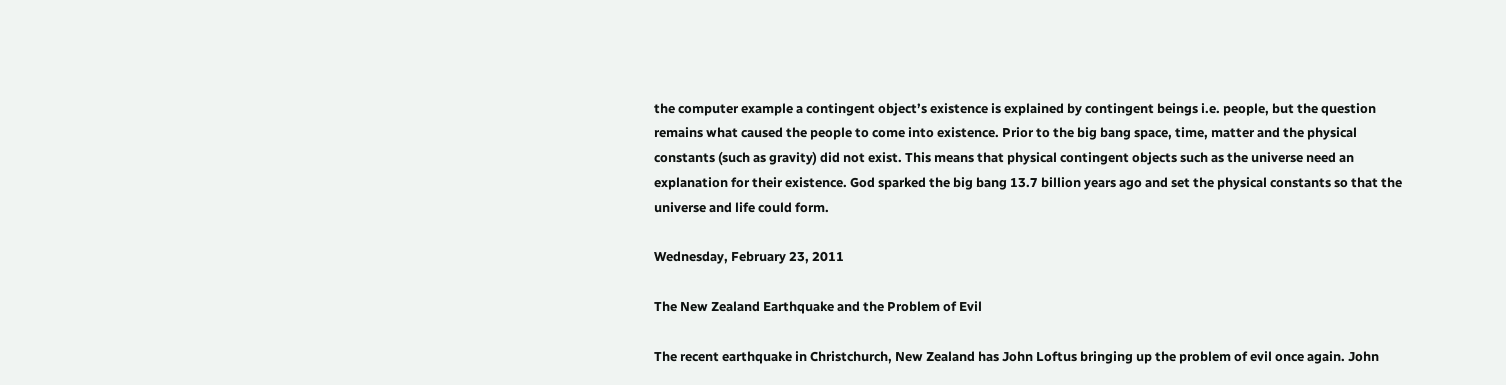the computer example a contingent object’s existence is explained by contingent beings i.e. people, but the question remains what caused the people to come into existence. Prior to the big bang space, time, matter and the physical constants (such as gravity) did not exist. This means that physical contingent objects such as the universe need an explanation for their existence. God sparked the big bang 13.7 billion years ago and set the physical constants so that the universe and life could form.

Wednesday, February 23, 2011

The New Zealand Earthquake and the Problem of Evil

The recent earthquake in Christchurch, New Zealand has John Loftus bringing up the problem of evil once again. John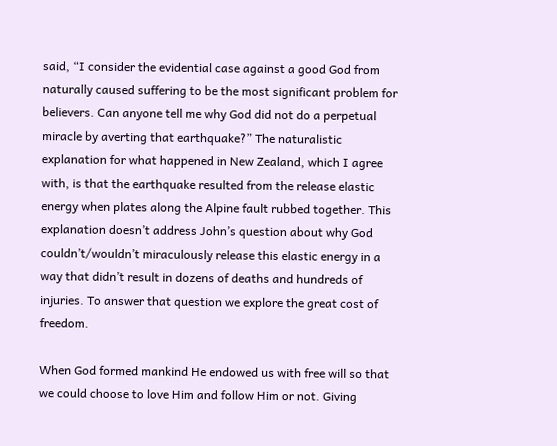said, “I consider the evidential case against a good God from naturally caused suffering to be the most significant problem for believers. Can anyone tell me why God did not do a perpetual miracle by averting that earthquake?” The naturalistic explanation for what happened in New Zealand, which I agree with, is that the earthquake resulted from the release elastic energy when plates along the Alpine fault rubbed together. This explanation doesn’t address John’s question about why God couldn’t/wouldn’t miraculously release this elastic energy in a way that didn’t result in dozens of deaths and hundreds of injuries. To answer that question we explore the great cost of freedom.

When God formed mankind He endowed us with free will so that we could choose to love Him and follow Him or not. Giving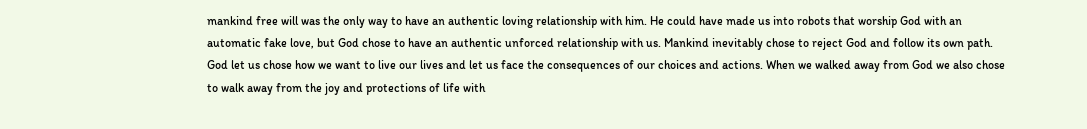mankind free will was the only way to have an authentic loving relationship with him. He could have made us into robots that worship God with an automatic fake love, but God chose to have an authentic unforced relationship with us. Mankind inevitably chose to reject God and follow its own path. God let us chose how we want to live our lives and let us face the consequences of our choices and actions. When we walked away from God we also chose to walk away from the joy and protections of life with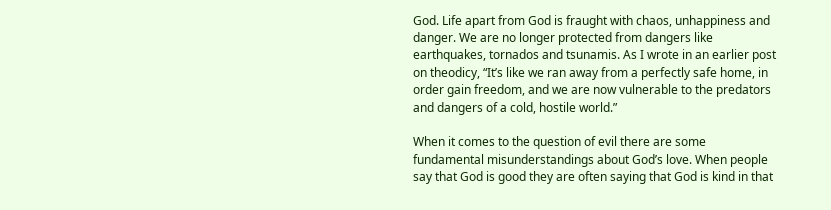God. Life apart from God is fraught with chaos, unhappiness and danger. We are no longer protected from dangers like earthquakes, tornados and tsunamis. As I wrote in an earlier post on theodicy, “It’s like we ran away from a perfectly safe home, in order gain freedom, and we are now vulnerable to the predators and dangers of a cold, hostile world.”

When it comes to the question of evil there are some fundamental misunderstandings about God’s love. When people say that God is good they are often saying that God is kind in that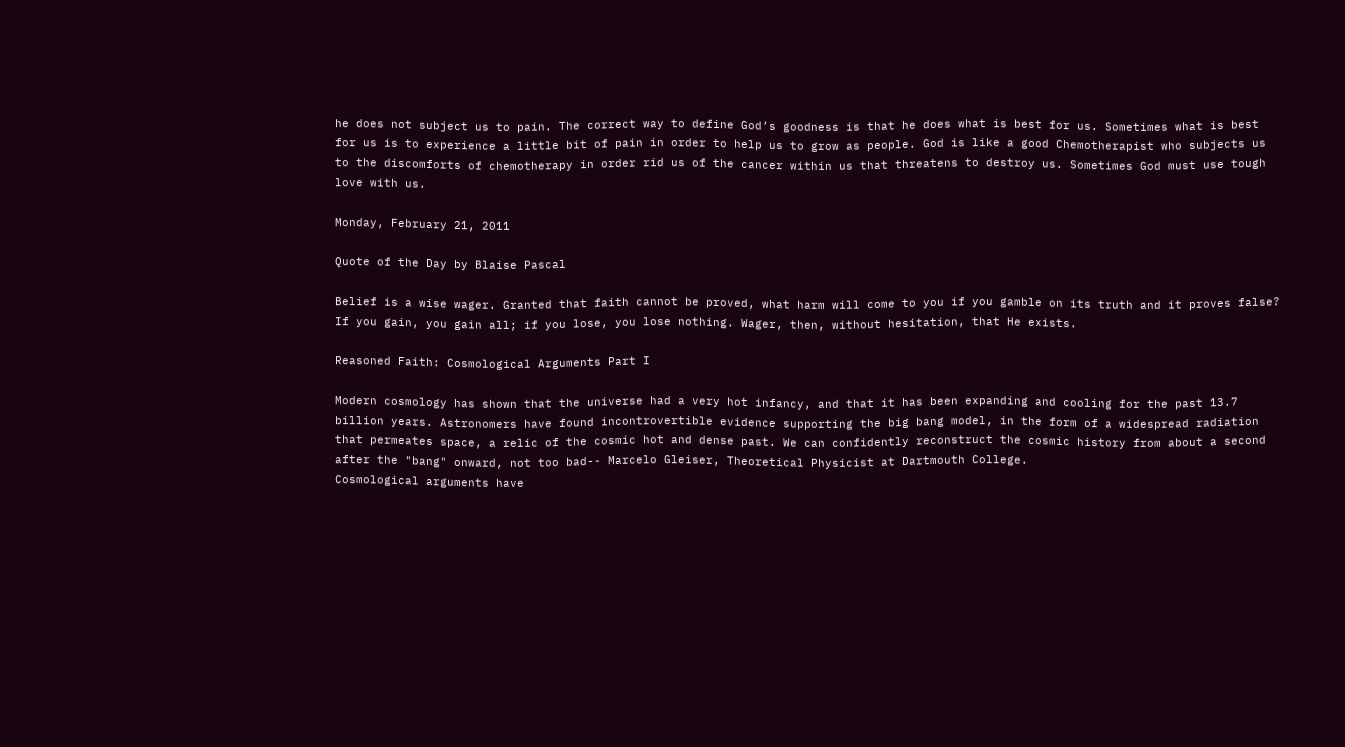he does not subject us to pain. The correct way to define God’s goodness is that he does what is best for us. Sometimes what is best for us is to experience a little bit of pain in order to help us to grow as people. God is like a good Chemotherapist who subjects us to the discomforts of chemotherapy in order rid us of the cancer within us that threatens to destroy us. Sometimes God must use tough love with us.

Monday, February 21, 2011

Quote of the Day by Blaise Pascal

Belief is a wise wager. Granted that faith cannot be proved, what harm will come to you if you gamble on its truth and it proves false? If you gain, you gain all; if you lose, you lose nothing. Wager, then, without hesitation, that He exists.

Reasoned Faith: Cosmological Arguments Part I

Modern cosmology has shown that the universe had a very hot infancy, and that it has been expanding and cooling for the past 13.7 billion years. Astronomers have found incontrovertible evidence supporting the big bang model, in the form of a widespread radiation that permeates space, a relic of the cosmic hot and dense past. We can confidently reconstruct the cosmic history from about a second after the "bang" onward, not too bad-- Marcelo Gleiser, Theoretical Physicist at Dartmouth College.
Cosmological arguments have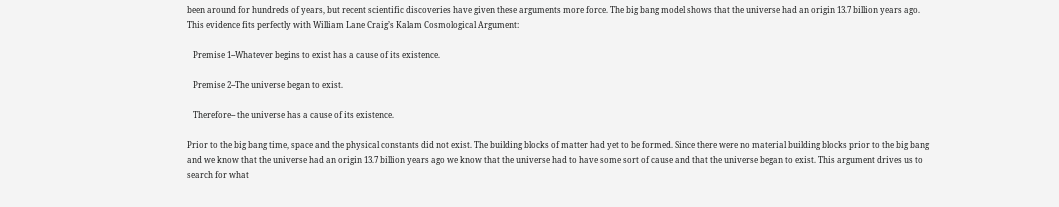been around for hundreds of years, but recent scientific discoveries have given these arguments more force. The big bang model shows that the universe had an origin 13.7 billion years ago. This evidence fits perfectly with William Lane Craig’s Kalam Cosmological Argument:

   Premise 1--Whatever begins to exist has a cause of its existence.

   Premise 2--The universe began to exist.

   Therefore-- the universe has a cause of its existence.

Prior to the big bang time, space and the physical constants did not exist. The building blocks of matter had yet to be formed. Since there were no material building blocks prior to the big bang and we know that the universe had an origin 13.7 billion years ago we know that the universe had to have some sort of cause and that the universe began to exist. This argument drives us to search for what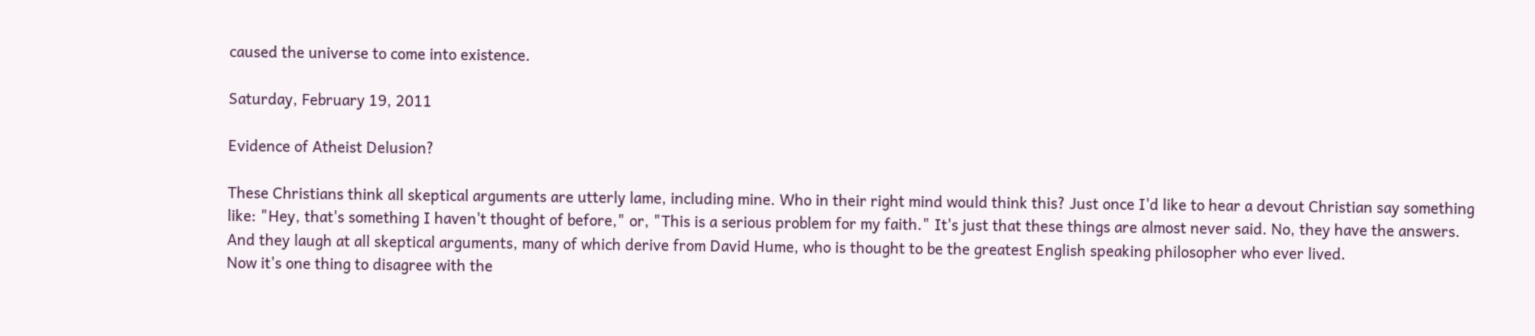caused the universe to come into existence.

Saturday, February 19, 2011

Evidence of Atheist Delusion?

These Christians think all skeptical arguments are utterly lame, including mine. Who in their right mind would think this? Just once I'd like to hear a devout Christian say something like: "Hey, that's something I haven't thought of before," or, "This is a serious problem for my faith." It's just that these things are almost never said. No, they have the answers. And they laugh at all skeptical arguments, many of which derive from David Hume, who is thought to be the greatest English speaking philosopher who ever lived.
Now it's one thing to disagree with the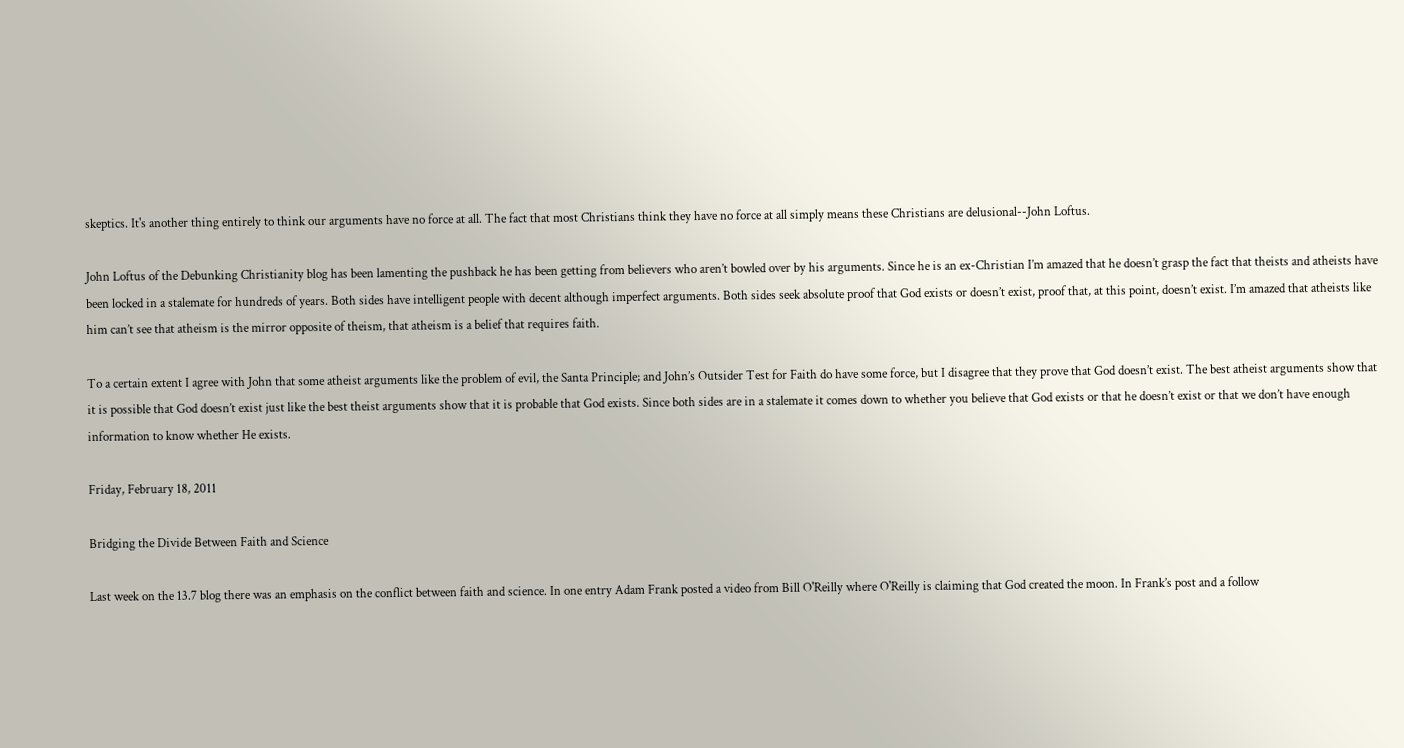skeptics. It's another thing entirely to think our arguments have no force at all. The fact that most Christians think they have no force at all simply means these Christians are delusional--John Loftus.

John Loftus of the Debunking Christianity blog has been lamenting the pushback he has been getting from believers who aren’t bowled over by his arguments. Since he is an ex-Christian I’m amazed that he doesn’t grasp the fact that theists and atheists have been locked in a stalemate for hundreds of years. Both sides have intelligent people with decent although imperfect arguments. Both sides seek absolute proof that God exists or doesn’t exist, proof that, at this point, doesn’t exist. I’m amazed that atheists like him can’t see that atheism is the mirror opposite of theism, that atheism is a belief that requires faith.

To a certain extent I agree with John that some atheist arguments like the problem of evil, the Santa Principle; and John’s Outsider Test for Faith do have some force, but I disagree that they prove that God doesn’t exist. The best atheist arguments show that it is possible that God doesn’t exist just like the best theist arguments show that it is probable that God exists. Since both sides are in a stalemate it comes down to whether you believe that God exists or that he doesn’t exist or that we don’t have enough information to know whether He exists.

Friday, February 18, 2011

Bridging the Divide Between Faith and Science

Last week on the 13.7 blog there was an emphasis on the conflict between faith and science. In one entry Adam Frank posted a video from Bill O'Reilly where O'Reilly is claiming that God created the moon. In Frank’s post and a follow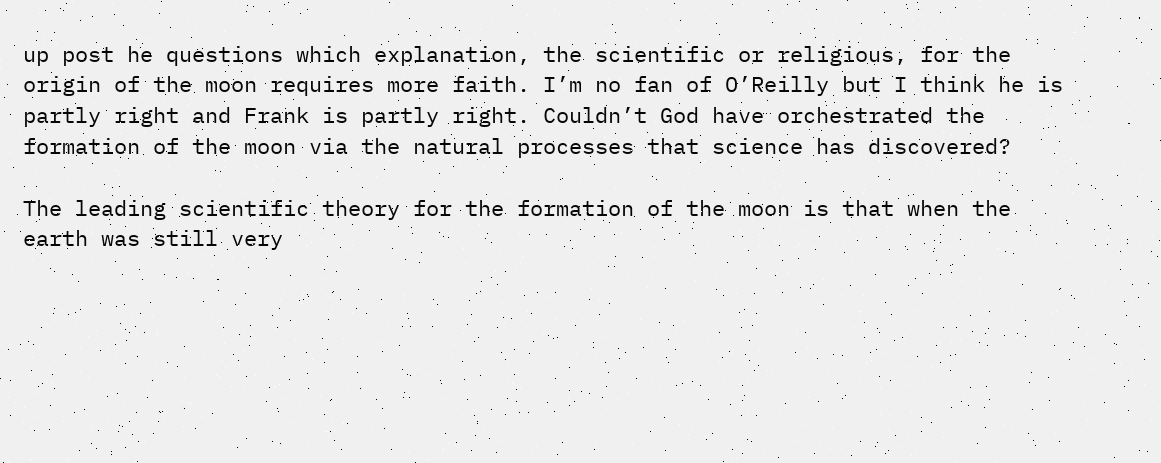up post he questions which explanation, the scientific or religious, for the origin of the moon requires more faith. I’m no fan of O’Reilly but I think he is partly right and Frank is partly right. Couldn’t God have orchestrated the formation of the moon via the natural processes that science has discovered?

The leading scientific theory for the formation of the moon is that when the earth was still very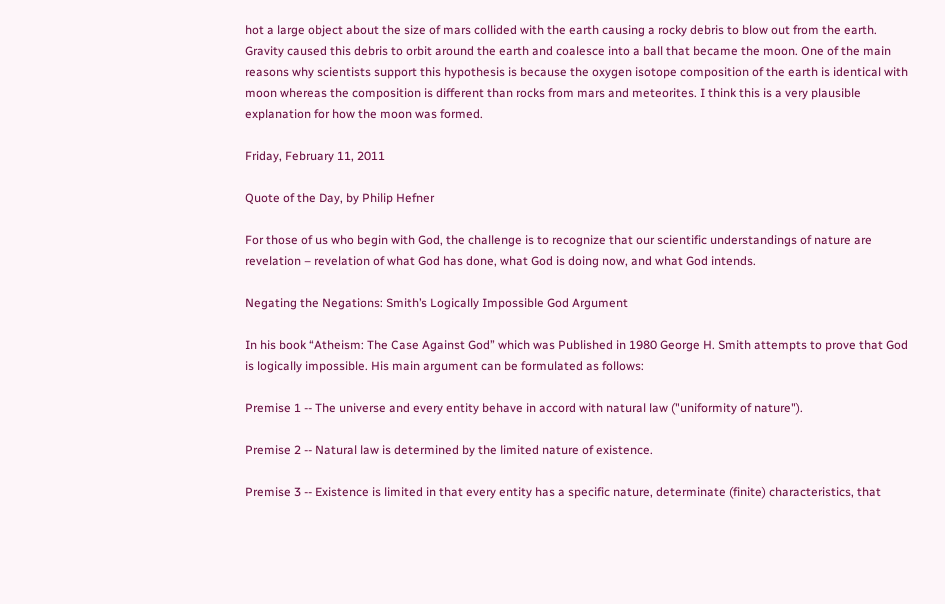hot a large object about the size of mars collided with the earth causing a rocky debris to blow out from the earth. Gravity caused this debris to orbit around the earth and coalesce into a ball that became the moon. One of the main reasons why scientists support this hypothesis is because the oxygen isotope composition of the earth is identical with moon whereas the composition is different than rocks from mars and meteorites. I think this is a very plausible explanation for how the moon was formed.

Friday, February 11, 2011

Quote of the Day, by Philip Hefner

For those of us who begin with God, the challenge is to recognize that our scientific understandings of nature are revelation – revelation of what God has done, what God is doing now, and what God intends.

Negating the Negations: Smith’s Logically Impossible God Argument

In his book “Atheism: The Case Against God” which was Published in 1980 George H. Smith attempts to prove that God is logically impossible. His main argument can be formulated as follows:

Premise 1 -- The universe and every entity behave in accord with natural law ("uniformity of nature").

Premise 2 -- Natural law is determined by the limited nature of existence.

Premise 3 -- Existence is limited in that every entity has a specific nature, determinate (finite) characteristics, that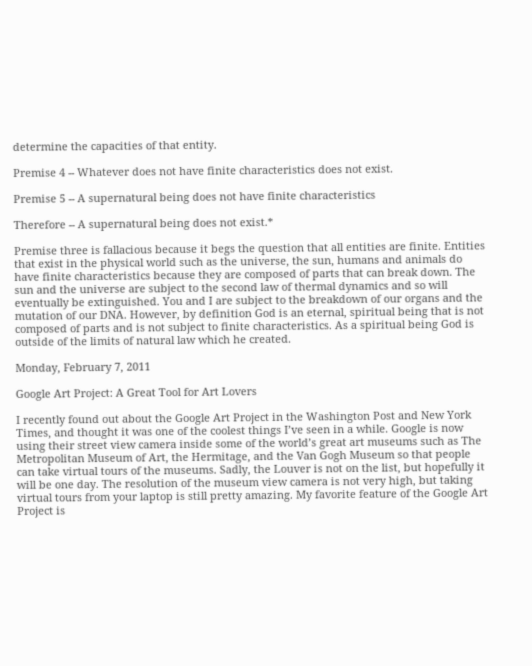determine the capacities of that entity.

Premise 4 -- Whatever does not have finite characteristics does not exist.

Premise 5 -- A supernatural being does not have finite characteristics

Therefore -- A supernatural being does not exist.*

Premise three is fallacious because it begs the question that all entities are finite. Entities that exist in the physical world such as the universe, the sun, humans and animals do have finite characteristics because they are composed of parts that can break down. The sun and the universe are subject to the second law of thermal dynamics and so will eventually be extinguished. You and I are subject to the breakdown of our organs and the mutation of our DNA. However, by definition God is an eternal, spiritual being that is not composed of parts and is not subject to finite characteristics. As a spiritual being God is outside of the limits of natural law which he created.

Monday, February 7, 2011

Google Art Project: A Great Tool for Art Lovers

I recently found out about the Google Art Project in the Washington Post and New York Times, and thought it was one of the coolest things I’ve seen in a while. Google is now using their street view camera inside some of the world’s great art museums such as The Metropolitan Museum of Art, the Hermitage, and the Van Gogh Museum so that people can take virtual tours of the museums. Sadly, the Louver is not on the list, but hopefully it will be one day. The resolution of the museum view camera is not very high, but taking virtual tours from your laptop is still pretty amazing. My favorite feature of the Google Art Project is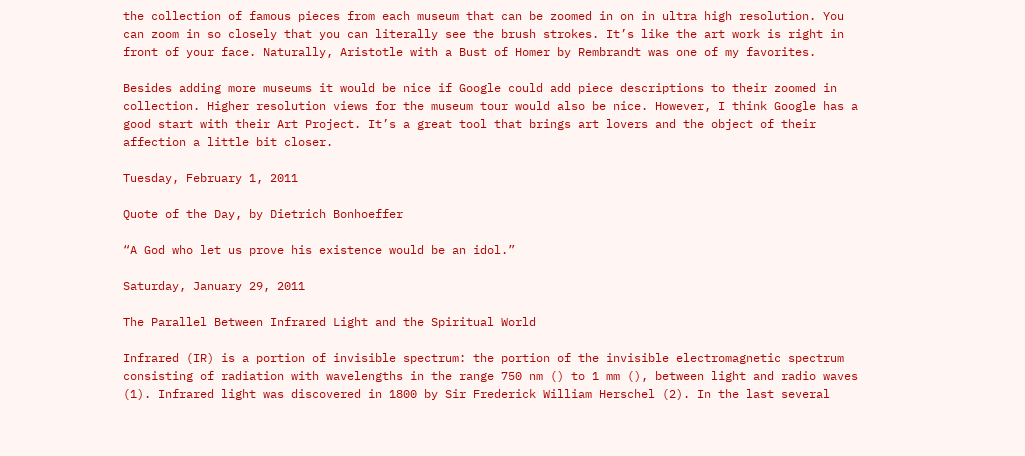the collection of famous pieces from each museum that can be zoomed in on in ultra high resolution. You can zoom in so closely that you can literally see the brush strokes. It’s like the art work is right in front of your face. Naturally, Aristotle with a Bust of Homer by Rembrandt was one of my favorites.

Besides adding more museums it would be nice if Google could add piece descriptions to their zoomed in collection. Higher resolution views for the museum tour would also be nice. However, I think Google has a good start with their Art Project. It’s a great tool that brings art lovers and the object of their affection a little bit closer.

Tuesday, February 1, 2011

Quote of the Day, by Dietrich Bonhoeffer

“A God who let us prove his existence would be an idol.”

Saturday, January 29, 2011

The Parallel Between Infrared Light and the Spiritual World

Infrared (IR) is a portion of invisible spectrum: the portion of the invisible electromagnetic spectrum consisting of radiation with wavelengths in the range 750 nm () to 1 mm (), between light and radio waves (1). Infrared light was discovered in 1800 by Sir Frederick William Herschel (2). In the last several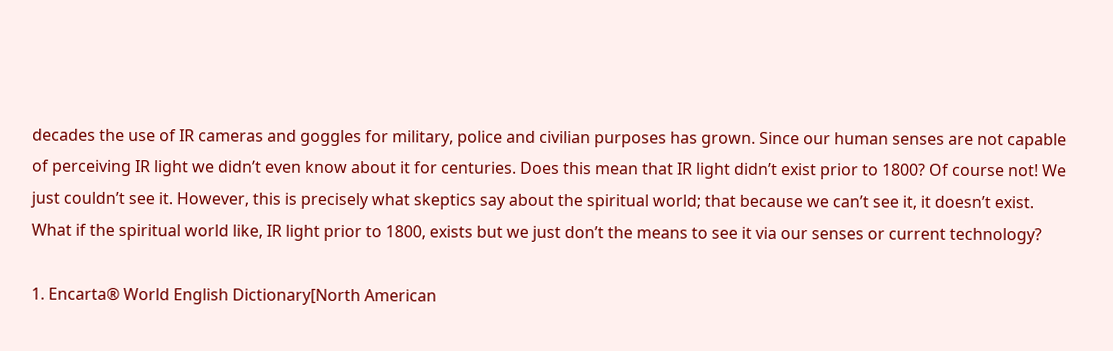decades the use of IR cameras and goggles for military, police and civilian purposes has grown. Since our human senses are not capable of perceiving IR light we didn’t even know about it for centuries. Does this mean that IR light didn’t exist prior to 1800? Of course not! We just couldn’t see it. However, this is precisely what skeptics say about the spiritual world; that because we can’t see it, it doesn’t exist. What if the spiritual world like, IR light prior to 1800, exists but we just don’t the means to see it via our senses or current technology?

1. Encarta® World English Dictionary[North American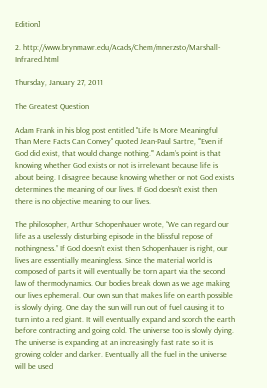Edition]

2. http://www.brynmawr.edu/Acads/Chem/mnerzsto/Marshall-Infrared.html

Thursday, January 27, 2011

The Greatest Question

Adam Frank in his blog post entitled "Life Is More Meaningful Than Mere Facts Can Convey" quoted Jean-Paul Sartre, ‘"Even if God did exist, that would change nothing."’ Adam’s point is that knowing whether God exists or not is irrelevant because life is about being. I disagree because knowing whether or not God exists determines the meaning of our lives. If God doesn’t exist then there is no objective meaning to our lives.

The philosopher, Arthur Schopenhauer wrote, “We can regard our life as a uselessly disturbing episode in the blissful repose of nothingness.” If God doesn’t exist then Schopenhauer is right, our lives are essentially meaningless. Since the material world is composed of parts it will eventually be torn apart via the second law of thermodynamics. Our bodies break down as we age making our lives ephemeral. Our own sun that makes life on earth possible is slowly dying. One day the sun will run out of fuel causing it to turn into a red giant. It will eventually expand and scorch the earth before contracting and going cold. The universe too is slowly dying. The universe is expanding at an increasingly fast rate so it is growing colder and darker. Eventually all the fuel in the universe will be used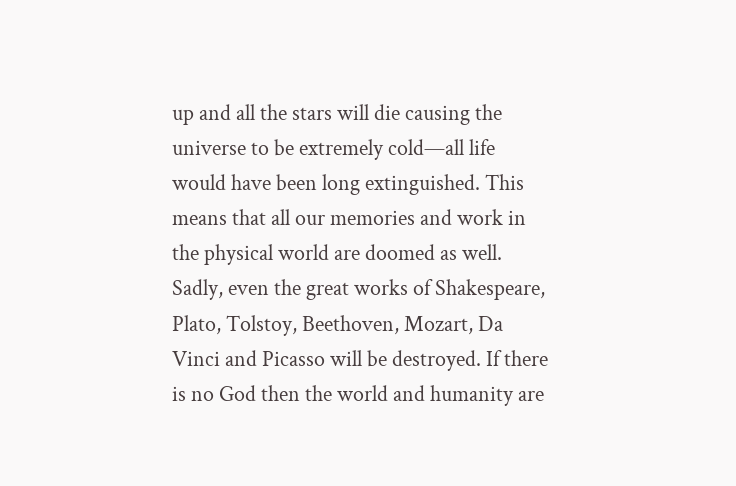up and all the stars will die causing the universe to be extremely cold—all life would have been long extinguished. This means that all our memories and work in the physical world are doomed as well. Sadly, even the great works of Shakespeare, Plato, Tolstoy, Beethoven, Mozart, Da Vinci and Picasso will be destroyed. If there is no God then the world and humanity are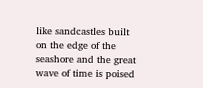like sandcastles built on the edge of the seashore and the great wave of time is poised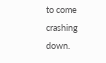to come crashing down.